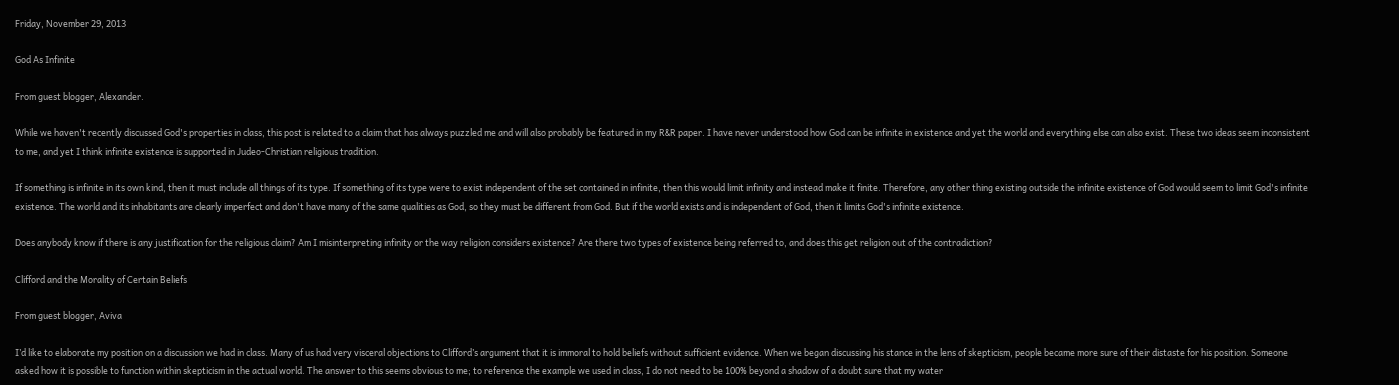Friday, November 29, 2013

God As Infinite

From guest blogger, Alexander.

While we haven't recently discussed God's properties in class, this post is related to a claim that has always puzzled me and will also probably be featured in my R&R paper. I have never understood how God can be infinite in existence and yet the world and everything else can also exist. These two ideas seem inconsistent to me, and yet I think infinite existence is supported in Judeo-Christian religious tradition.

If something is infinite in its own kind, then it must include all things of its type. If something of its type were to exist independent of the set contained in infinite, then this would limit infinity and instead make it finite. Therefore, any other thing existing outside the infinite existence of God would seem to limit God's infinite existence. The world and its inhabitants are clearly imperfect and don't have many of the same qualities as God, so they must be different from God. But if the world exists and is independent of God, then it limits God's infinite existence.

Does anybody know if there is any justification for the religious claim? Am I misinterpreting infinity or the way religion considers existence? Are there two types of existence being referred to, and does this get religion out of the contradiction?

Clifford and the Morality of Certain Beliefs

From guest blogger, Aviva

I’d like to elaborate my position on a discussion we had in class. Many of us had very visceral objections to Clifford’s argument that it is immoral to hold beliefs without sufficient evidence. When we began discussing his stance in the lens of skepticism, people became more sure of their distaste for his position. Someone asked how it is possible to function within skepticism in the actual world. The answer to this seems obvious to me; to reference the example we used in class, I do not need to be 100% beyond a shadow of a doubt sure that my water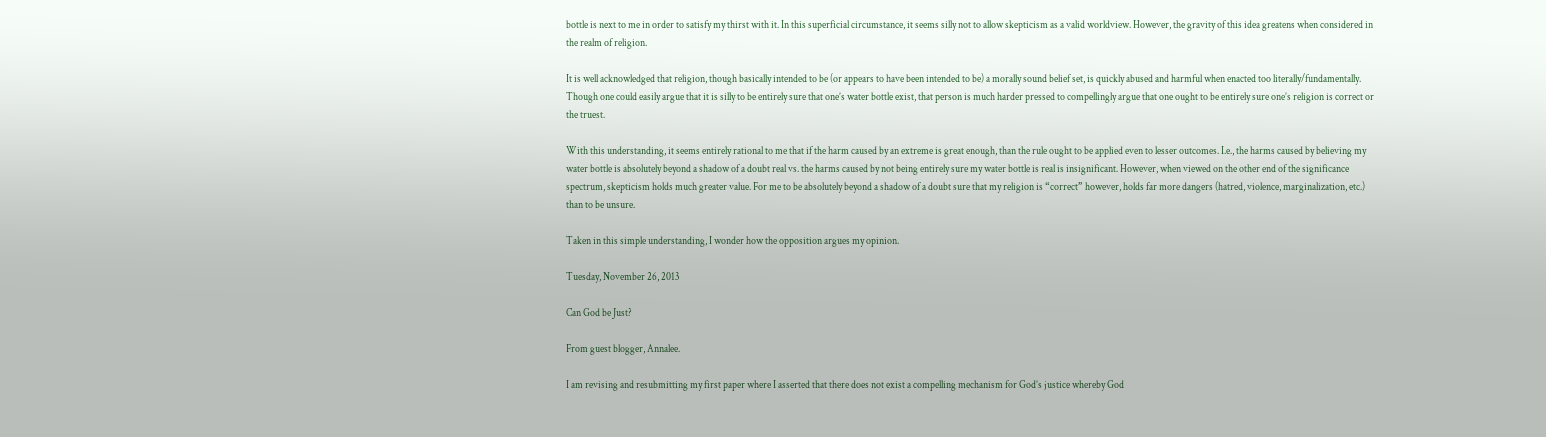bottle is next to me in order to satisfy my thirst with it. In this superficial circumstance, it seems silly not to allow skepticism as a valid worldview. However, the gravity of this idea greatens when considered in the realm of religion.

It is well acknowledged that religion, though basically intended to be (or appears to have been intended to be) a morally sound belief set, is quickly abused and harmful when enacted too literally/fundamentally. Though one could easily argue that it is silly to be entirely sure that one’s water bottle exist, that person is much harder pressed to compellingly argue that one ought to be entirely sure one’s religion is correct or the truest.

With this understanding, it seems entirely rational to me that if the harm caused by an extreme is great enough, than the rule ought to be applied even to lesser outcomes. I.e., the harms caused by believing my water bottle is absolutely beyond a shadow of a doubt real vs. the harms caused by not being entirely sure my water bottle is real is insignificant. However, when viewed on the other end of the significance spectrum, skepticism holds much greater value. For me to be absolutely beyond a shadow of a doubt sure that my religion is “correct” however, holds far more dangers (hatred, violence, marginalization, etc.) than to be unsure.

Taken in this simple understanding, I wonder how the opposition argues my opinion.

Tuesday, November 26, 2013

Can God be Just?

From guest blogger, Annalee.

I am revising and resubmitting my first paper where I asserted that there does not exist a compelling mechanism for God’s justice whereby God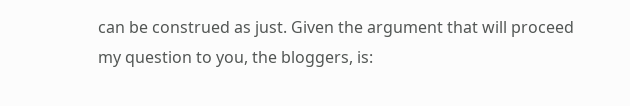can be construed as just. Given the argument that will proceed my question to you, the bloggers, is: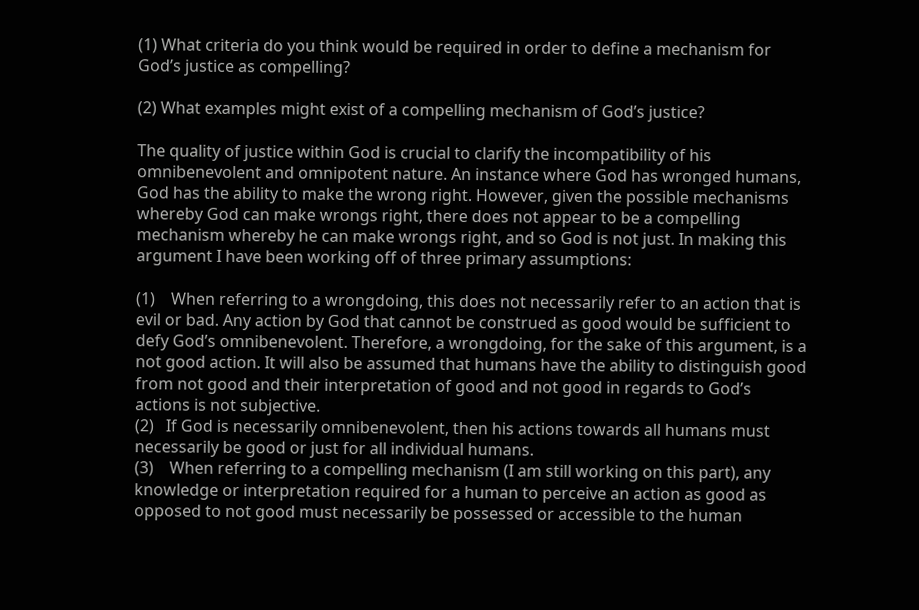(1) What criteria do you think would be required in order to define a mechanism for God’s justice as compelling?

(2) What examples might exist of a compelling mechanism of God’s justice?

The quality of justice within God is crucial to clarify the incompatibility of his omnibenevolent and omnipotent nature. An instance where God has wronged humans, God has the ability to make the wrong right. However, given the possible mechanisms whereby God can make wrongs right, there does not appear to be a compelling mechanism whereby he can make wrongs right, and so God is not just. In making this argument I have been working off of three primary assumptions:

(1)    When referring to a wrongdoing, this does not necessarily refer to an action that is evil or bad. Any action by God that cannot be construed as good would be sufficient to defy God’s omnibenevolent. Therefore, a wrongdoing, for the sake of this argument, is a not good action. It will also be assumed that humans have the ability to distinguish good from not good and their interpretation of good and not good in regards to God’s actions is not subjective.
(2)   If God is necessarily omnibenevolent, then his actions towards all humans must necessarily be good or just for all individual humans.
(3)    When referring to a compelling mechanism (I am still working on this part), any knowledge or interpretation required for a human to perceive an action as good as opposed to not good must necessarily be possessed or accessible to the human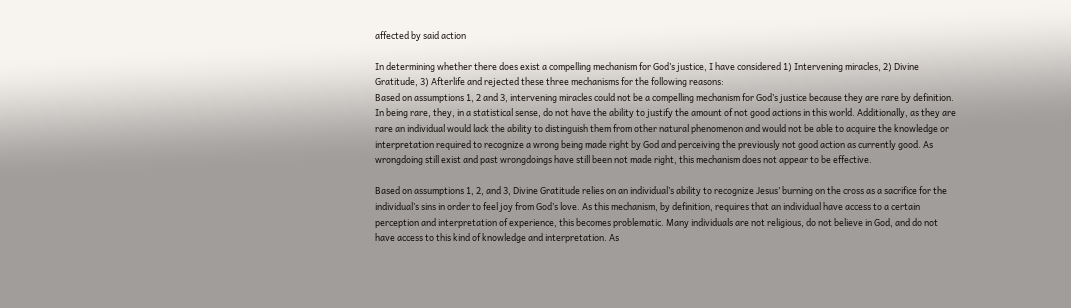affected by said action

In determining whether there does exist a compelling mechanism for God’s justice, I have considered 1) Intervening miracles, 2) Divine Gratitude, 3) Afterlife and rejected these three mechanisms for the following reasons:
Based on assumptions 1, 2 and 3, intervening miracles could not be a compelling mechanism for God’s justice because they are rare by definition. In being rare, they, in a statistical sense, do not have the ability to justify the amount of not good actions in this world. Additionally, as they are rare an individual would lack the ability to distinguish them from other natural phenomenon and would not be able to acquire the knowledge or interpretation required to recognize a wrong being made right by God and perceiving the previously not good action as currently good. As wrongdoing still exist and past wrongdoings have still been not made right, this mechanism does not appear to be effective.

Based on assumptions 1, 2, and 3, Divine Gratitude relies on an individual’s ability to recognize Jesus’ burning on the cross as a sacrifice for the individual’s sins in order to feel joy from God’s love. As this mechanism, by definition, requires that an individual have access to a certain perception and interpretation of experience, this becomes problematic. Many individuals are not religious, do not believe in God, and do not have access to this kind of knowledge and interpretation. As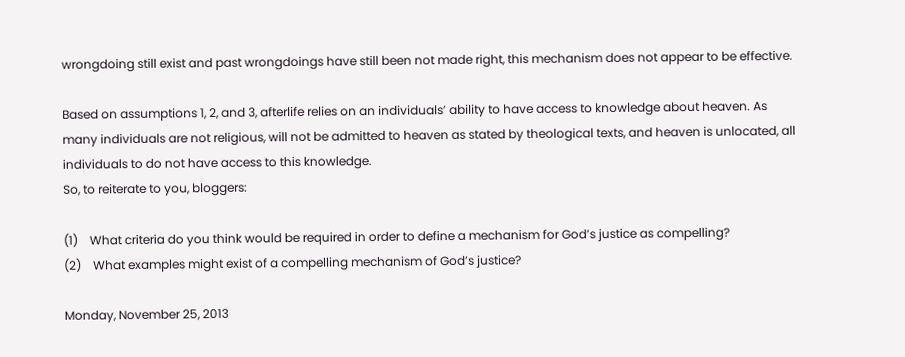wrongdoing still exist and past wrongdoings have still been not made right, this mechanism does not appear to be effective.

Based on assumptions 1, 2, and 3, afterlife relies on an individuals’ ability to have access to knowledge about heaven. As many individuals are not religious, will not be admitted to heaven as stated by theological texts, and heaven is unlocated, all individuals to do not have access to this knowledge.
So, to reiterate to you, bloggers:

(1)    What criteria do you think would be required in order to define a mechanism for God’s justice as compelling?
(2)    What examples might exist of a compelling mechanism of God’s justice?

Monday, November 25, 2013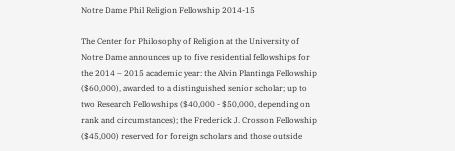Notre Dame Phil Religion Fellowship 2014-15

The Center for Philosophy of Religion at the University of Notre Dame announces up to five residential fellowships for the 2014 – 2015 academic year: the Alvin Plantinga Fellowship ($60,000), awarded to a distinguished senior scholar; up to two Research Fellowships ($40,000 - $50,000, depending on rank and circumstances); the Frederick J. Crosson Fellowship ($45,000) reserved for foreign scholars and those outside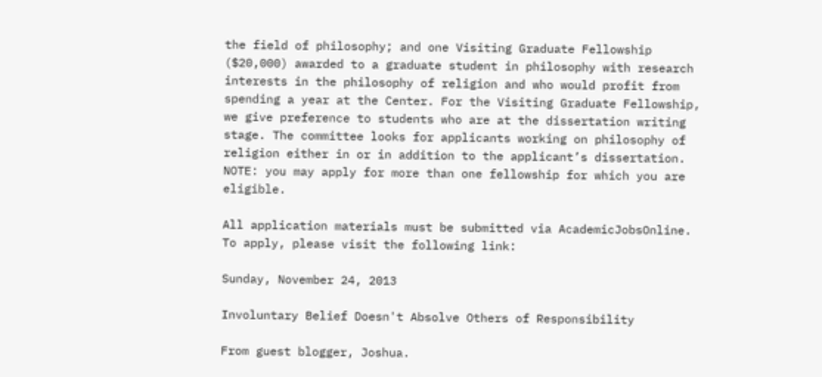the field of philosophy; and one Visiting Graduate Fellowship ($20,000) awarded to a graduate student in philosophy with research interests in the philosophy of religion and who would profit from spending a year at the Center. For the Visiting Graduate Fellowship, we give preference to students who are at the dissertation writing stage. The committee looks for applicants working on philosophy of religion either in or in addition to the applicant’s dissertation. NOTE: you may apply for more than one fellowship for which you are eligible.

All application materials must be submitted via AcademicJobsOnline. To apply, please visit the following link:

Sunday, November 24, 2013

Involuntary Belief Doesn't Absolve Others of Responsibility

From guest blogger, Joshua.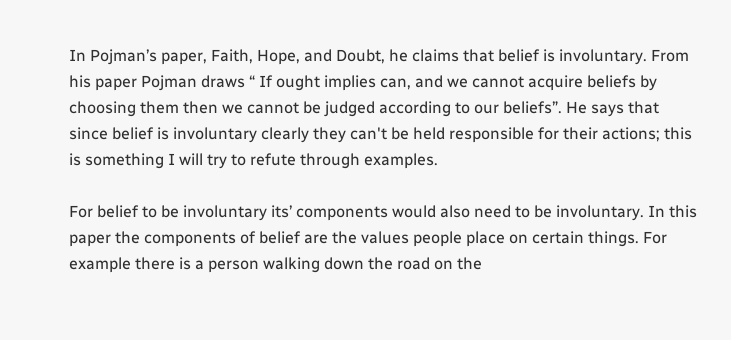In Pojman’s paper, Faith, Hope, and Doubt, he claims that belief is involuntary. From his paper Pojman draws “ If ought implies can, and we cannot acquire beliefs by choosing them then we cannot be judged according to our beliefs”. He says that since belief is involuntary clearly they can't be held responsible for their actions; this is something I will try to refute through examples.

For belief to be involuntary its’ components would also need to be involuntary. In this paper the components of belief are the values people place on certain things. For example there is a person walking down the road on the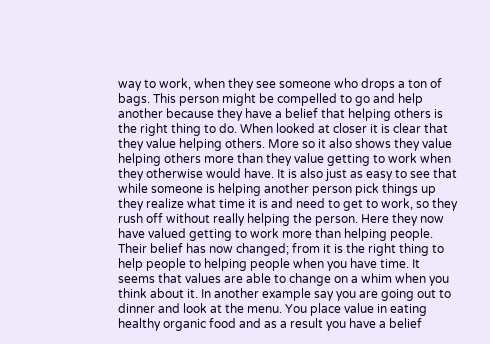way to work, when they see someone who drops a ton of bags. This person might be compelled to go and help another because they have a belief that helping others is the right thing to do. When looked at closer it is clear that they value helping others. More so it also shows they value helping others more than they value getting to work when they otherwise would have. It is also just as easy to see that while someone is helping another person pick things up they realize what time it is and need to get to work, so they rush off without really helping the person. Here they now have valued getting to work more than helping people. Their belief has now changed; from it is the right thing to help people to helping people when you have time. It seems that values are able to change on a whim when you think about it. In another example say you are going out to dinner and look at the menu. You place value in eating healthy organic food and as a result you have a belief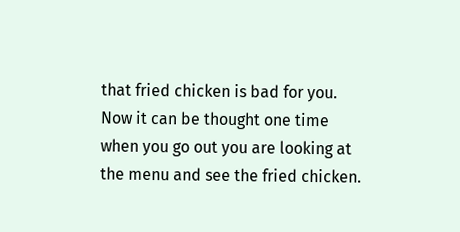that fried chicken is bad for you. Now it can be thought one time when you go out you are looking at the menu and see the fried chicken.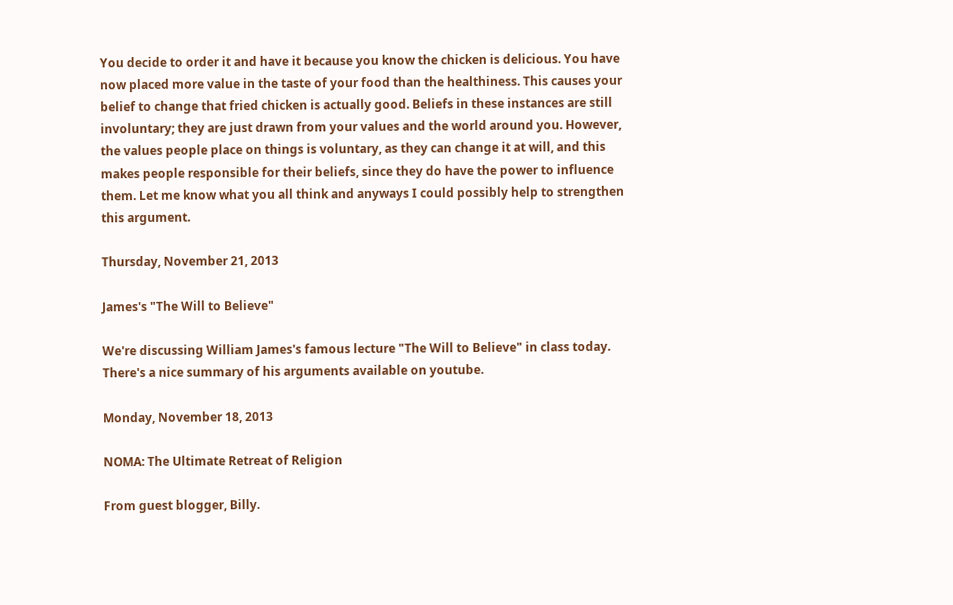You decide to order it and have it because you know the chicken is delicious. You have now placed more value in the taste of your food than the healthiness. This causes your belief to change that fried chicken is actually good. Beliefs in these instances are still involuntary; they are just drawn from your values and the world around you. However, the values people place on things is voluntary, as they can change it at will, and this makes people responsible for their beliefs, since they do have the power to influence them. Let me know what you all think and anyways I could possibly help to strengthen this argument.

Thursday, November 21, 2013

James's "The Will to Believe"

We're discussing William James's famous lecture "The Will to Believe" in class today.  There's a nice summary of his arguments available on youtube.

Monday, November 18, 2013

NOMA: The Ultimate Retreat of Religion

From guest blogger, Billy.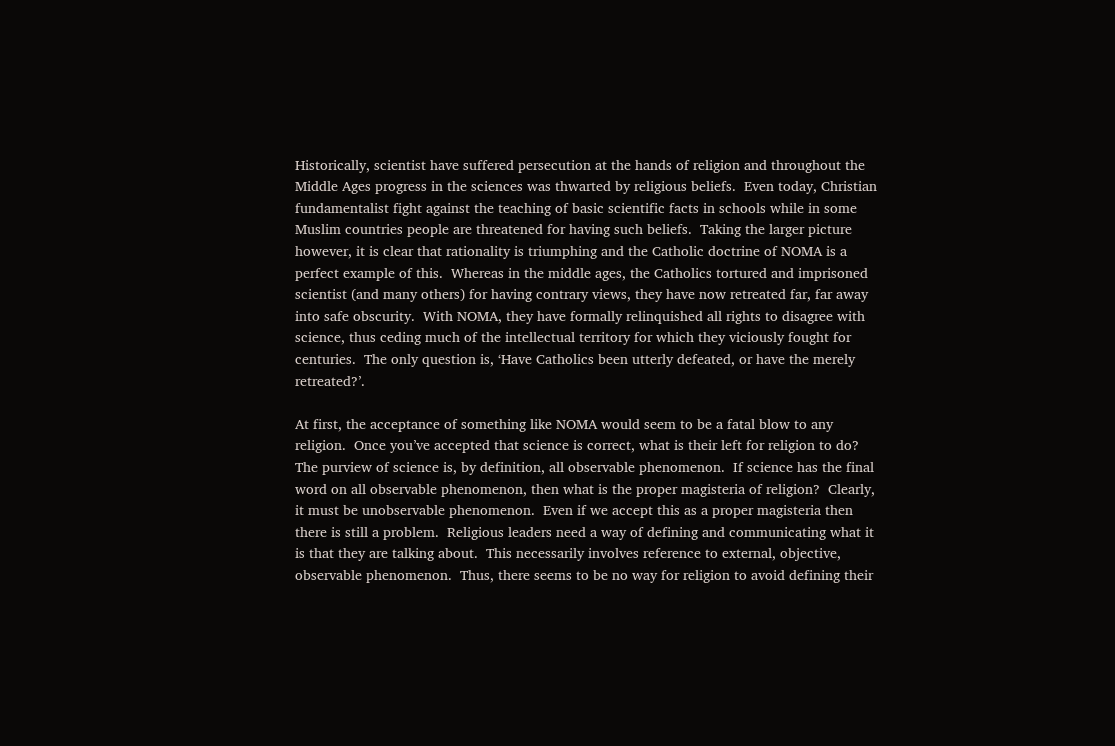Historically, scientist have suffered persecution at the hands of religion and throughout the Middle Ages progress in the sciences was thwarted by religious beliefs.  Even today, Christian fundamentalist fight against the teaching of basic scientific facts in schools while in some Muslim countries people are threatened for having such beliefs.  Taking the larger picture however, it is clear that rationality is triumphing and the Catholic doctrine of NOMA is a perfect example of this.  Whereas in the middle ages, the Catholics tortured and imprisoned scientist (and many others) for having contrary views, they have now retreated far, far away into safe obscurity.  With NOMA, they have formally relinquished all rights to disagree with science, thus ceding much of the intellectual territory for which they viciously fought for centuries.  The only question is, ‘Have Catholics been utterly defeated, or have the merely retreated?’.

At first, the acceptance of something like NOMA would seem to be a fatal blow to any religion.  Once you’ve accepted that science is correct, what is their left for religion to do?  The purview of science is, by definition, all observable phenomenon.  If science has the final word on all observable phenomenon, then what is the proper magisteria of religion?  Clearly, it must be unobservable phenomenon.  Even if we accept this as a proper magisteria then there is still a problem.  Religious leaders need a way of defining and communicating what it is that they are talking about.  This necessarily involves reference to external, objective, observable phenomenon.  Thus, there seems to be no way for religion to avoid defining their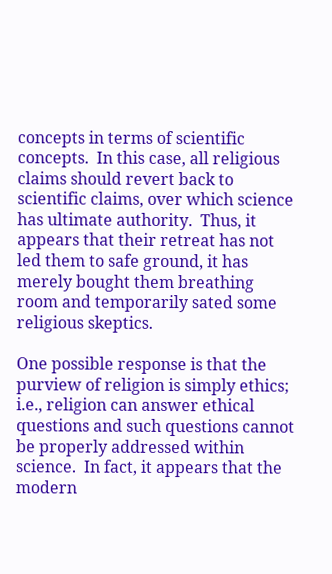concepts in terms of scientific concepts.  In this case, all religious claims should revert back to scientific claims, over which science has ultimate authority.  Thus, it appears that their retreat has not led them to safe ground, it has merely bought them breathing room and temporarily sated some religious skeptics.

One possible response is that the purview of religion is simply ethics; i.e., religion can answer ethical questions and such questions cannot be properly addressed within science.  In fact, it appears that the modern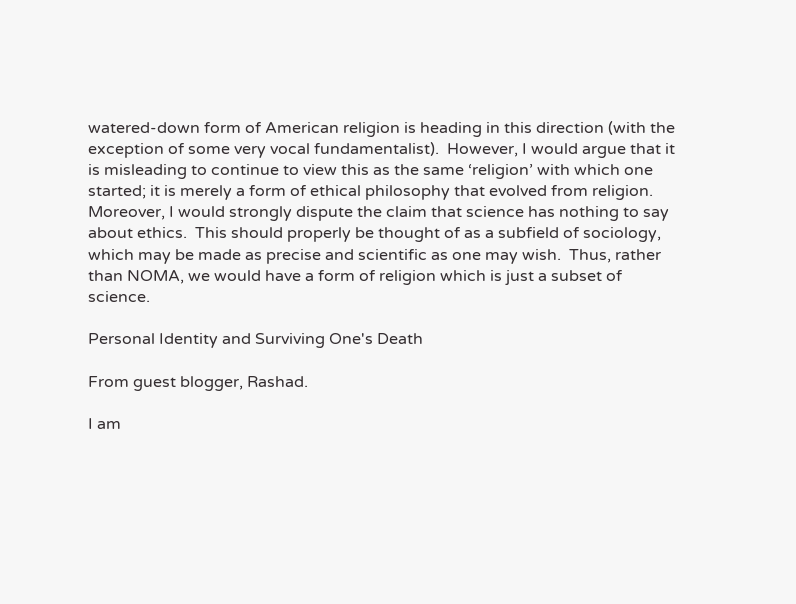watered-down form of American religion is heading in this direction (with the exception of some very vocal fundamentalist).  However, I would argue that it is misleading to continue to view this as the same ‘religion’ with which one started; it is merely a form of ethical philosophy that evolved from religion.  Moreover, I would strongly dispute the claim that science has nothing to say about ethics.  This should properly be thought of as a subfield of sociology, which may be made as precise and scientific as one may wish.  Thus, rather than NOMA, we would have a form of religion which is just a subset of science.

Personal Identity and Surviving One's Death

From guest blogger, Rashad.

I am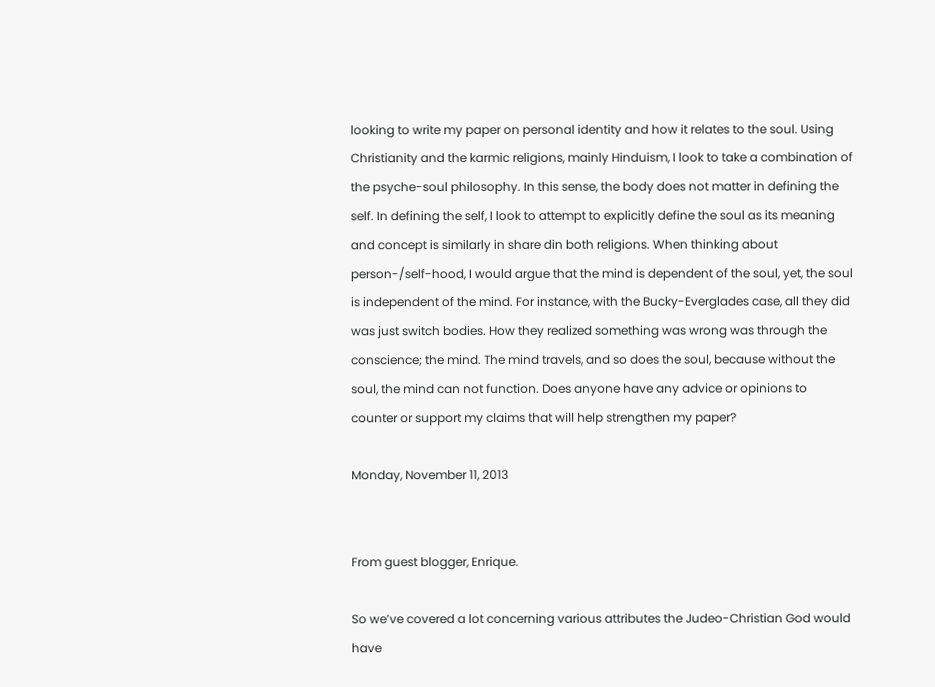looking to write my paper on personal identity and how it relates to the soul. Using Christianity and the karmic religions, mainly Hinduism, I look to take a combination of the psyche-soul philosophy. In this sense, the body does not matter in defining the self. In defining the self, I look to attempt to explicitly define the soul as its meaning and concept is similarly in share din both religions. When thinking about person-/self-hood, I would argue that the mind is dependent of the soul, yet, the soul is independent of the mind. For instance, with the Bucky-Everglades case, all they did was just switch bodies. How they realized something was wrong was through the conscience; the mind. The mind travels, and so does the soul, because without the soul, the mind can not function. Does anyone have any advice or opinions to counter or support my claims that will help strengthen my paper?

Monday, November 11, 2013


From guest blogger, Enrique.

So we’ve covered a lot concerning various attributes the Judeo-Christian God would have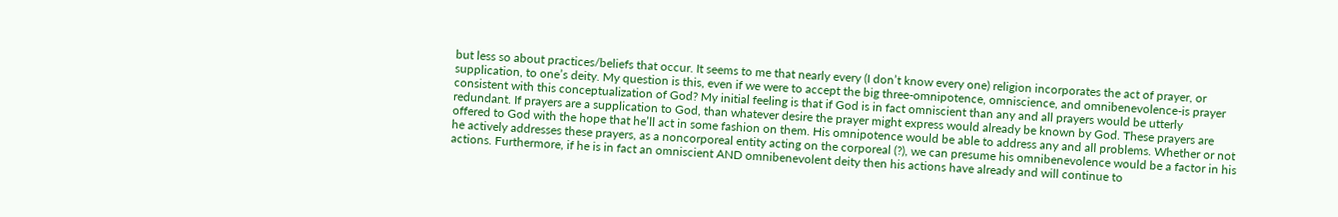but less so about practices/beliefs that occur. It seems to me that nearly every (I don’t know every one) religion incorporates the act of prayer, or supplication, to one’s deity. My question is this, even if we were to accept the big three-omnipotence, omniscience, and omnibenevolence-is prayer consistent with this conceptualization of God? My initial feeling is that if God is in fact omniscient than any and all prayers would be utterly redundant. If prayers are a supplication to God, than whatever desire the prayer might express would already be known by God. These prayers are offered to God with the hope that he’ll act in some fashion on them. His omnipotence would be able to address any and all problems. Whether or not he actively addresses these prayers, as a noncorporeal entity acting on the corporeal (?), we can presume his omnibenevolence would be a factor in his actions. Furthermore, if he is in fact an omniscient AND omnibenevolent deity then his actions have already and will continue to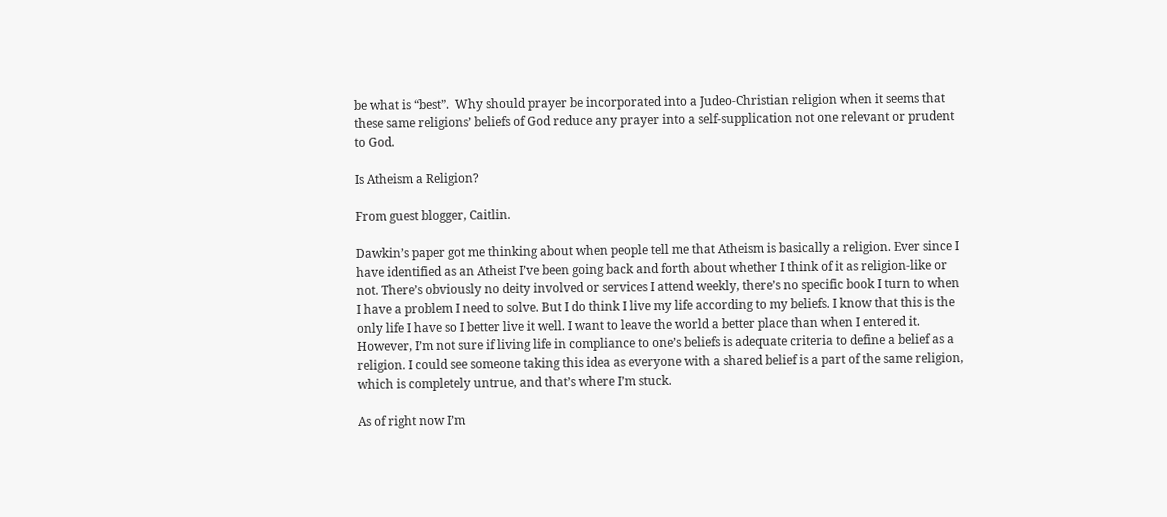be what is “best”.  Why should prayer be incorporated into a Judeo-Christian religion when it seems that these same religions’ beliefs of God reduce any prayer into a self-supplication not one relevant or prudent to God.

Is Atheism a Religion?

From guest blogger, Caitlin.

Dawkin’s paper got me thinking about when people tell me that Atheism is basically a religion. Ever since I have identified as an Atheist I’ve been going back and forth about whether I think of it as religion-like or not. There’s obviously no deity involved or services I attend weekly, there’s no specific book I turn to when I have a problem I need to solve. But I do think I live my life according to my beliefs. I know that this is the only life I have so I better live it well. I want to leave the world a better place than when I entered it. However, I’m not sure if living life in compliance to one’s beliefs is adequate criteria to define a belief as a religion. I could see someone taking this idea as everyone with a shared belief is a part of the same religion, which is completely untrue, and that’s where I’m stuck.

As of right now I’m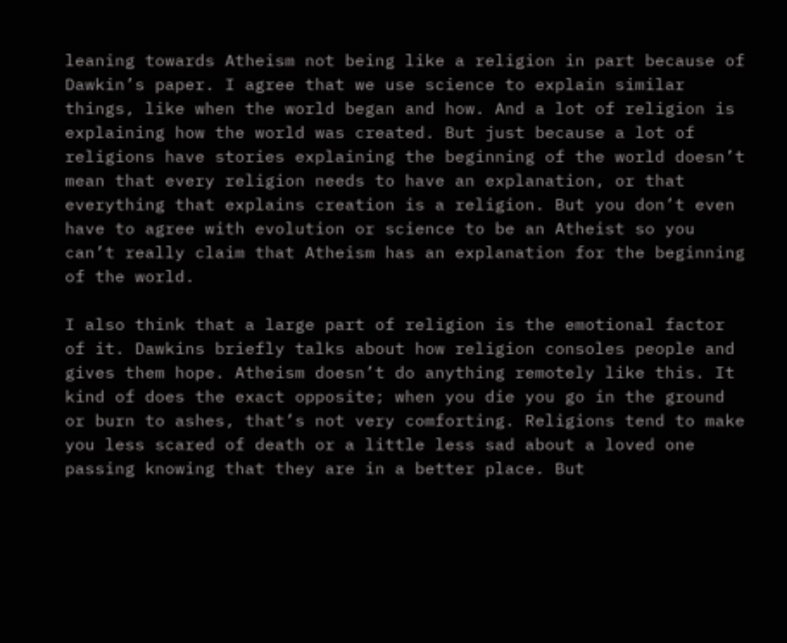leaning towards Atheism not being like a religion in part because of Dawkin’s paper. I agree that we use science to explain similar things, like when the world began and how. And a lot of religion is explaining how the world was created. But just because a lot of religions have stories explaining the beginning of the world doesn’t mean that every religion needs to have an explanation, or that everything that explains creation is a religion. But you don’t even have to agree with evolution or science to be an Atheist so you can’t really claim that Atheism has an explanation for the beginning of the world.

I also think that a large part of religion is the emotional factor of it. Dawkins briefly talks about how religion consoles people and gives them hope. Atheism doesn’t do anything remotely like this. It kind of does the exact opposite; when you die you go in the ground or burn to ashes, that’s not very comforting. Religions tend to make you less scared of death or a little less sad about a loved one passing knowing that they are in a better place. But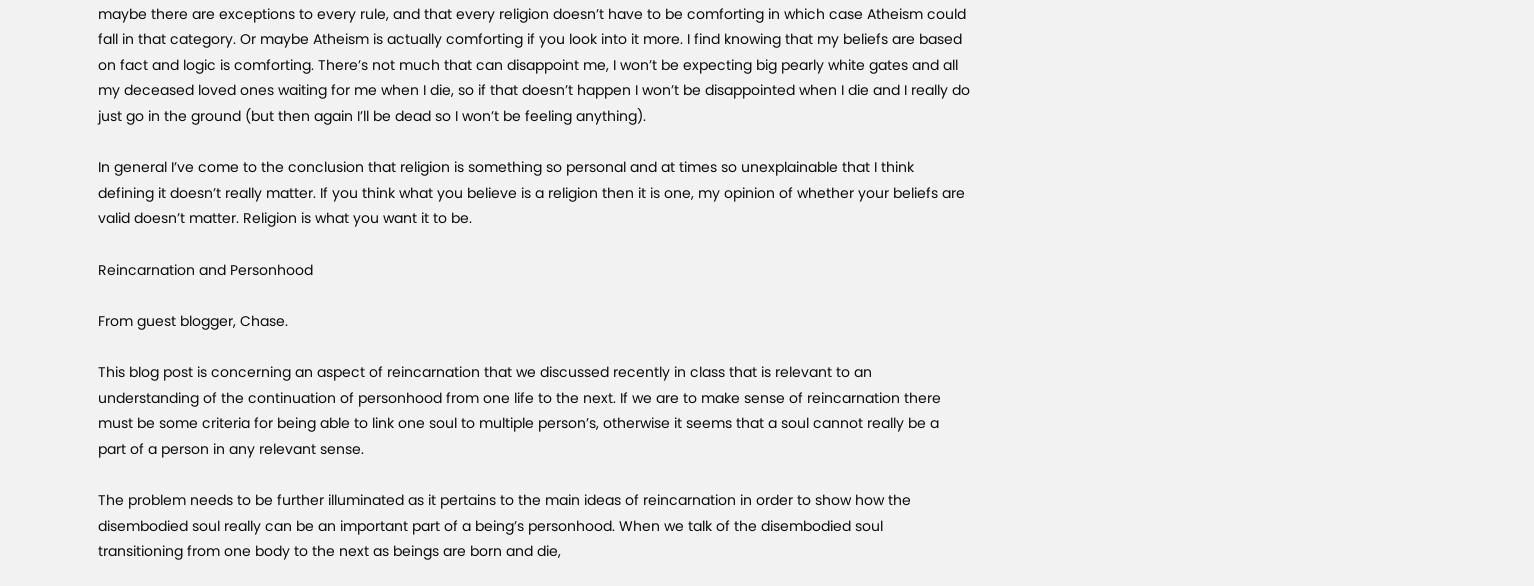maybe there are exceptions to every rule, and that every religion doesn’t have to be comforting in which case Atheism could fall in that category. Or maybe Atheism is actually comforting if you look into it more. I find knowing that my beliefs are based on fact and logic is comforting. There’s not much that can disappoint me, I won’t be expecting big pearly white gates and all my deceased loved ones waiting for me when I die, so if that doesn’t happen I won’t be disappointed when I die and I really do just go in the ground (but then again I’ll be dead so I won’t be feeling anything).

In general I’ve come to the conclusion that religion is something so personal and at times so unexplainable that I think defining it doesn’t really matter. If you think what you believe is a religion then it is one, my opinion of whether your beliefs are valid doesn’t matter. Religion is what you want it to be.

Reincarnation and Personhood

From guest blogger, Chase.

This blog post is concerning an aspect of reincarnation that we discussed recently in class that is relevant to an understanding of the continuation of personhood from one life to the next. If we are to make sense of reincarnation there must be some criteria for being able to link one soul to multiple person’s, otherwise it seems that a soul cannot really be a part of a person in any relevant sense.

The problem needs to be further illuminated as it pertains to the main ideas of reincarnation in order to show how the disembodied soul really can be an important part of a being’s personhood. When we talk of the disembodied soul transitioning from one body to the next as beings are born and die,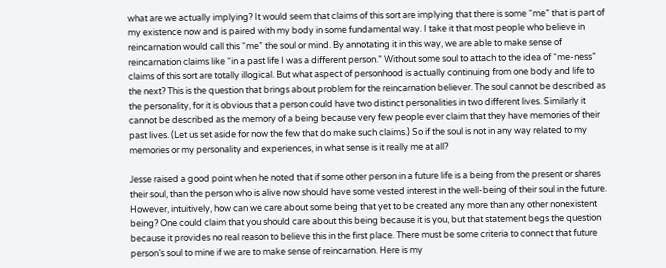what are we actually implying? It would seem that claims of this sort are implying that there is some “me” that is part of my existence now and is paired with my body in some fundamental way. I take it that most people who believe in reincarnation would call this “me” the soul or mind. By annotating it in this way, we are able to make sense of reincarnation claims like “in a past life I was a different person.” Without some soul to attach to the idea of “me-ness” claims of this sort are totally illogical. But what aspect of personhood is actually continuing from one body and life to the next? This is the question that brings about problem for the reincarnation believer. The soul cannot be described as the personality, for it is obvious that a person could have two distinct personalities in two different lives. Similarly it cannot be described as the memory of a being because very few people ever claim that they have memories of their past lives. (Let us set aside for now the few that do make such claims.) So if the soul is not in any way related to my memories or my personality and experiences, in what sense is it really me at all?

Jesse raised a good point when he noted that if some other person in a future life is a being from the present or shares their soul, than the person who is alive now should have some vested interest in the well-being of their soul in the future. However, intuitively, how can we care about some being that yet to be created any more than any other nonexistent being? One could claim that you should care about this being because it is you, but that statement begs the question because it provides no real reason to believe this in the first place. There must be some criteria to connect that future person’s soul to mine if we are to make sense of reincarnation. Here is my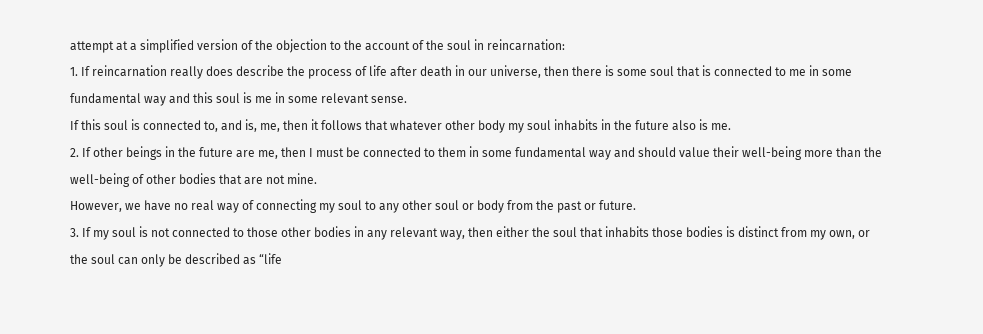attempt at a simplified version of the objection to the account of the soul in reincarnation:
1. If reincarnation really does describe the process of life after death in our universe, then there is some soul that is connected to me in some fundamental way and this soul is me in some relevant sense.
If this soul is connected to, and is, me, then it follows that whatever other body my soul inhabits in the future also is me.
2. If other beings in the future are me, then I must be connected to them in some fundamental way and should value their well-being more than the well-being of other bodies that are not mine.
However, we have no real way of connecting my soul to any other soul or body from the past or future.
3. If my soul is not connected to those other bodies in any relevant way, then either the soul that inhabits those bodies is distinct from my own, or the soul can only be described as “life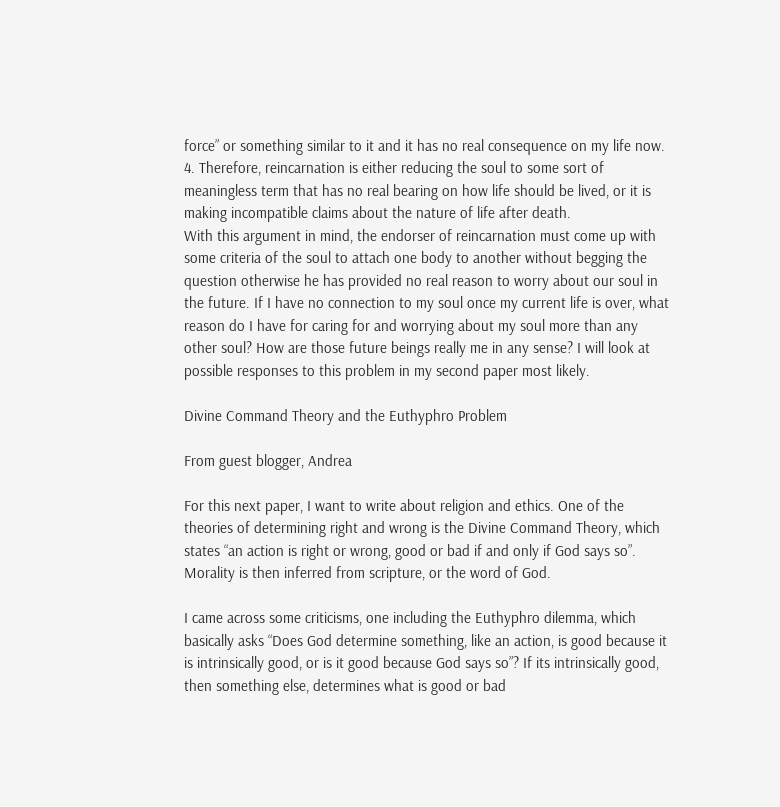force” or something similar to it and it has no real consequence on my life now.
4. Therefore, reincarnation is either reducing the soul to some sort of meaningless term that has no real bearing on how life should be lived, or it is making incompatible claims about the nature of life after death.
With this argument in mind, the endorser of reincarnation must come up with some criteria of the soul to attach one body to another without begging the question otherwise he has provided no real reason to worry about our soul in the future. If I have no connection to my soul once my current life is over, what reason do I have for caring for and worrying about my soul more than any other soul? How are those future beings really me in any sense? I will look at possible responses to this problem in my second paper most likely.

Divine Command Theory and the Euthyphro Problem

From guest blogger, Andrea

For this next paper, I want to write about religion and ethics. One of the theories of determining right and wrong is the Divine Command Theory, which states “an action is right or wrong, good or bad if and only if God says so”. Morality is then inferred from scripture, or the word of God.

I came across some criticisms, one including the Euthyphro dilemma, which basically asks “Does God determine something, like an action, is good because it is intrinsically good, or is it good because God says so”? If its intrinsically good, then something else, determines what is good or bad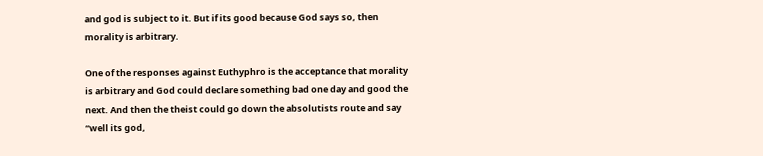and god is subject to it. But if its good because God says so, then morality is arbitrary.

One of the responses against Euthyphro is the acceptance that morality is arbitrary and God could declare something bad one day and good the next. And then the theist could go down the absolutists route and say “well its god,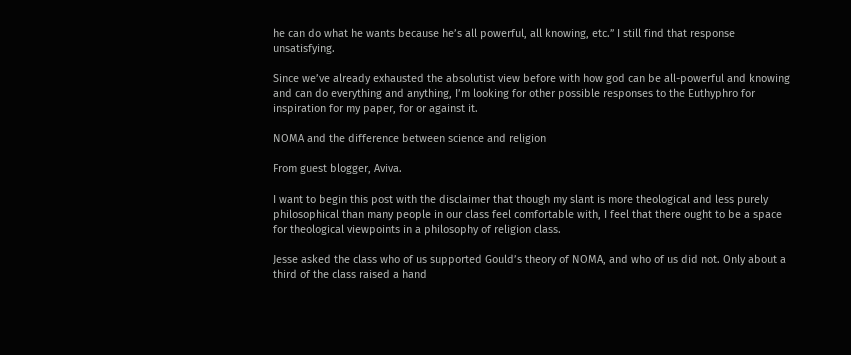he can do what he wants because he’s all powerful, all knowing, etc.” I still find that response unsatisfying.

Since we’ve already exhausted the absolutist view before with how god can be all-powerful and knowing and can do everything and anything, I’m looking for other possible responses to the Euthyphro for inspiration for my paper, for or against it.

NOMA and the difference between science and religion

From guest blogger, Aviva.

I want to begin this post with the disclaimer that though my slant is more theological and less purely philosophical than many people in our class feel comfortable with, I feel that there ought to be a space for theological viewpoints in a philosophy of religion class.

Jesse asked the class who of us supported Gould’s theory of NOMA, and who of us did not. Only about a third of the class raised a hand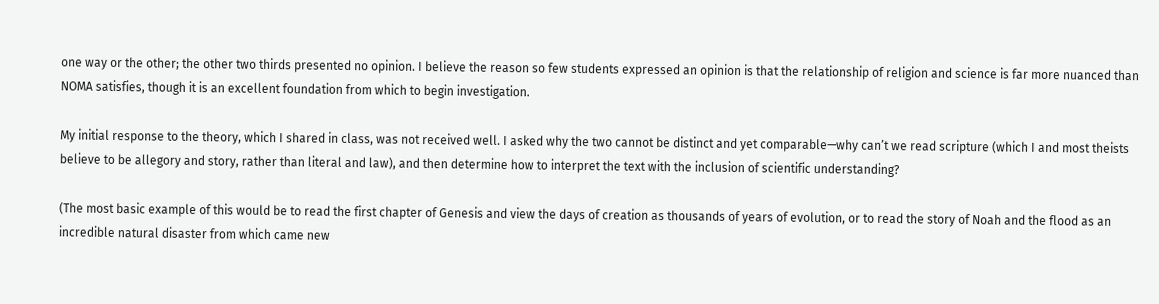one way or the other; the other two thirds presented no opinion. I believe the reason so few students expressed an opinion is that the relationship of religion and science is far more nuanced than NOMA satisfies, though it is an excellent foundation from which to begin investigation.

My initial response to the theory, which I shared in class, was not received well. I asked why the two cannot be distinct and yet comparable—why can’t we read scripture (which I and most theists believe to be allegory and story, rather than literal and law), and then determine how to interpret the text with the inclusion of scientific understanding?

(The most basic example of this would be to read the first chapter of Genesis and view the days of creation as thousands of years of evolution, or to read the story of Noah and the flood as an incredible natural disaster from which came new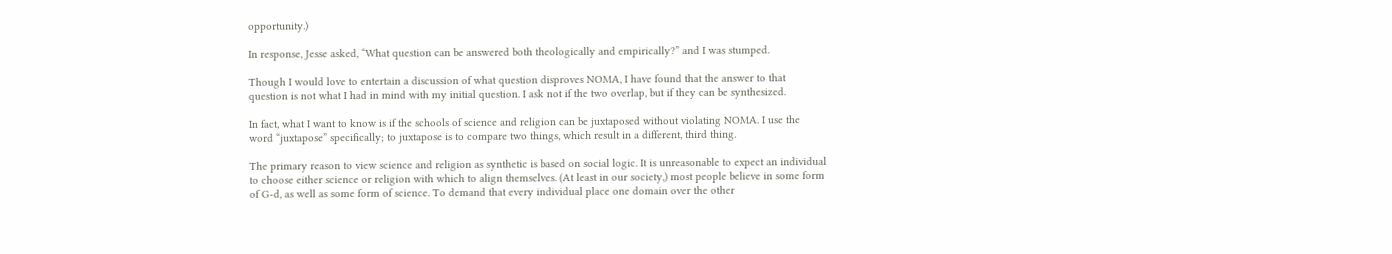opportunity.)

In response, Jesse asked, “What question can be answered both theologically and empirically?” and I was stumped.

Though I would love to entertain a discussion of what question disproves NOMA, I have found that the answer to that question is not what I had in mind with my initial question. I ask not if the two overlap, but if they can be synthesized.

In fact, what I want to know is if the schools of science and religion can be juxtaposed without violating NOMA. I use the word “juxtapose” specifically; to juxtapose is to compare two things, which result in a different, third thing.

The primary reason to view science and religion as synthetic is based on social logic. It is unreasonable to expect an individual to choose either science or religion with which to align themselves. (At least in our society,) most people believe in some form of G-d, as well as some form of science. To demand that every individual place one domain over the other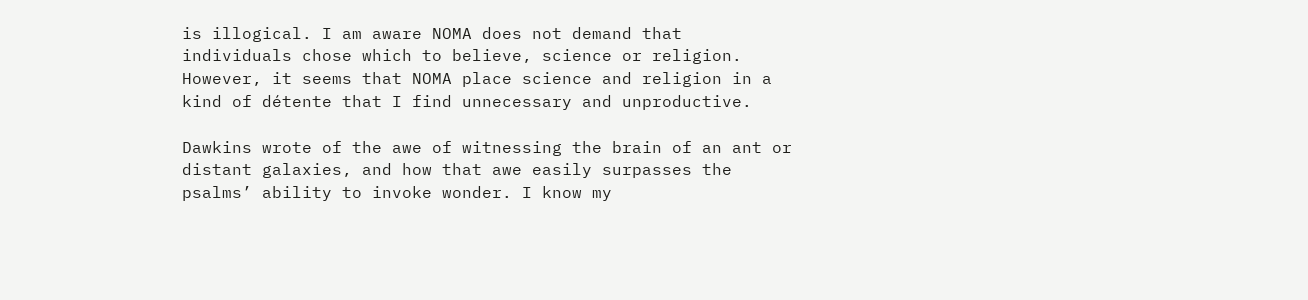is illogical. I am aware NOMA does not demand that individuals chose which to believe, science or religion. However, it seems that NOMA place science and religion in a kind of détente that I find unnecessary and unproductive.

Dawkins wrote of the awe of witnessing the brain of an ant or distant galaxies, and how that awe easily surpasses the psalms’ ability to invoke wonder. I know my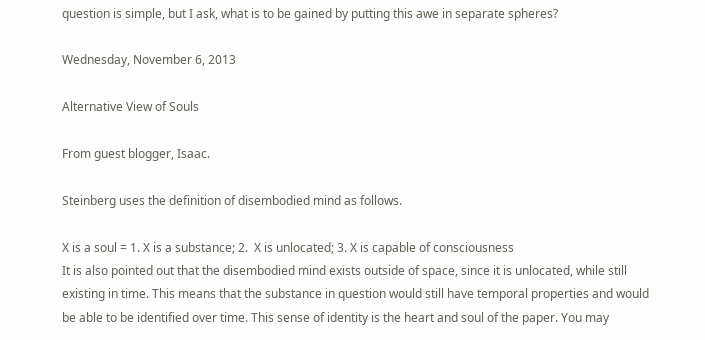question is simple, but I ask, what is to be gained by putting this awe in separate spheres?

Wednesday, November 6, 2013

Alternative View of Souls

From guest blogger, Isaac.

Steinberg uses the definition of disembodied mind as follows.

X is a soul = 1. X is a substance; 2.  X is unlocated; 3. X is capable of consciousness
It is also pointed out that the disembodied mind exists outside of space, since it is unlocated, while still existing in time. This means that the substance in question would still have temporal properties and would be able to be identified over time. This sense of identity is the heart and soul of the paper. You may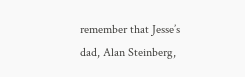remember that Jesse’s dad, Alan Steinberg,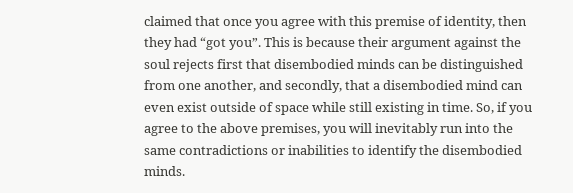claimed that once you agree with this premise of identity, then they had “got you”. This is because their argument against the soul rejects first that disembodied minds can be distinguished from one another, and secondly, that a disembodied mind can even exist outside of space while still existing in time. So, if you agree to the above premises, you will inevitably run into the same contradictions or inabilities to identify the disembodied minds.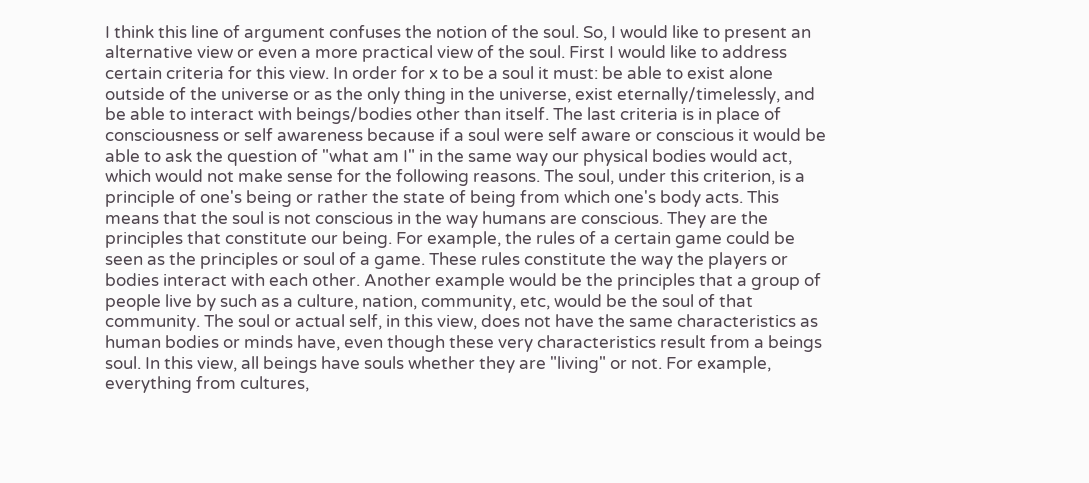I think this line of argument confuses the notion of the soul. So, I would like to present an alternative view or even a more practical view of the soul. First I would like to address certain criteria for this view. In order for x to be a soul it must: be able to exist alone outside of the universe or as the only thing in the universe, exist eternally/timelessly, and be able to interact with beings/bodies other than itself. The last criteria is in place of consciousness or self awareness because if a soul were self aware or conscious it would be able to ask the question of "what am I" in the same way our physical bodies would act, which would not make sense for the following reasons. The soul, under this criterion, is a principle of one's being or rather the state of being from which one's body acts. This means that the soul is not conscious in the way humans are conscious. They are the principles that constitute our being. For example, the rules of a certain game could be seen as the principles or soul of a game. These rules constitute the way the players or bodies interact with each other. Another example would be the principles that a group of people live by such as a culture, nation, community, etc, would be the soul of that community. The soul or actual self, in this view, does not have the same characteristics as human bodies or minds have, even though these very characteristics result from a beings soul. In this view, all beings have souls whether they are "living" or not. For example, everything from cultures,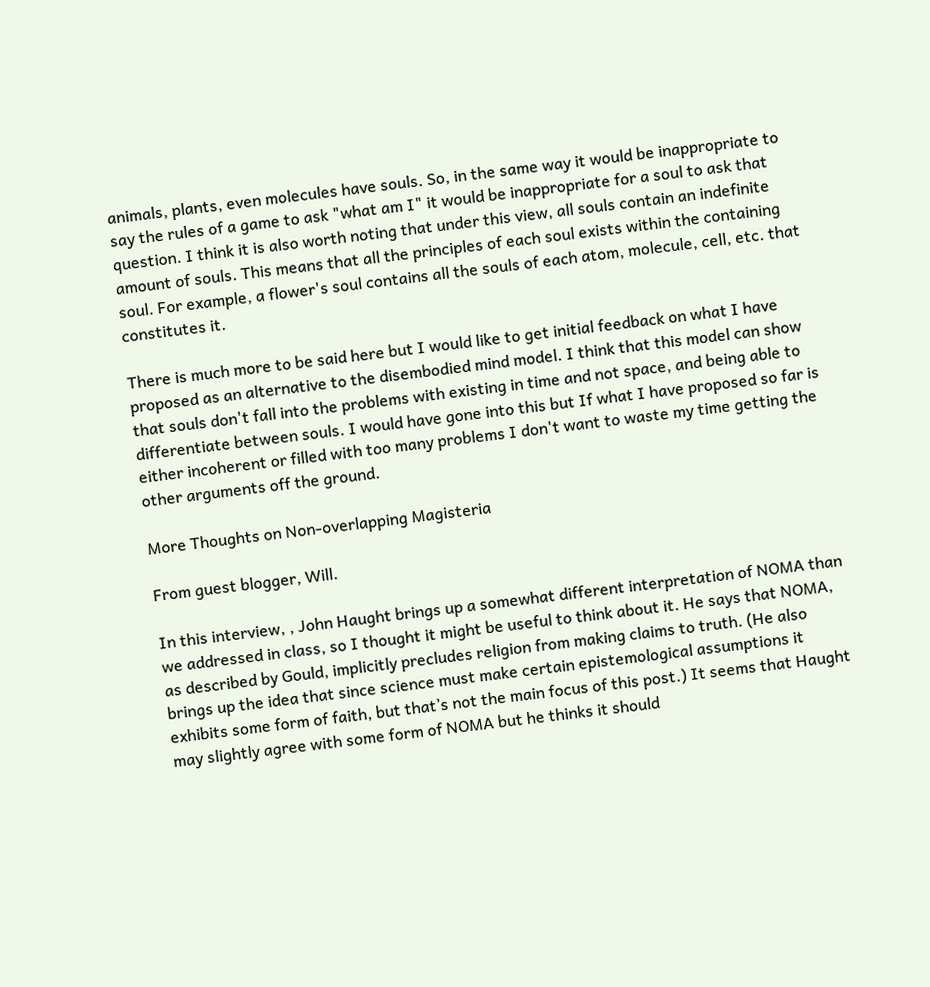animals, plants, even molecules have souls. So, in the same way it would be inappropriate to say the rules of a game to ask "what am I" it would be inappropriate for a soul to ask that question. I think it is also worth noting that under this view, all souls contain an indefinite amount of souls. This means that all the principles of each soul exists within the containing soul. For example, a flower's soul contains all the souls of each atom, molecule, cell, etc. that constitutes it.

There is much more to be said here but I would like to get initial feedback on what I have proposed as an alternative to the disembodied mind model. I think that this model can show that souls don't fall into the problems with existing in time and not space, and being able to differentiate between souls. I would have gone into this but If what I have proposed so far is either incoherent or filled with too many problems I don't want to waste my time getting the other arguments off the ground.

More Thoughts on Non-overlapping Magisteria

From guest blogger, Will.

In this interview, , John Haught brings up a somewhat different interpretation of NOMA than we addressed in class, so I thought it might be useful to think about it. He says that NOMA, as described by Gould, implicitly precludes religion from making claims to truth. (He also brings up the idea that since science must make certain epistemological assumptions it exhibits some form of faith, but that’s not the main focus of this post.) It seems that Haught may slightly agree with some form of NOMA but he thinks it should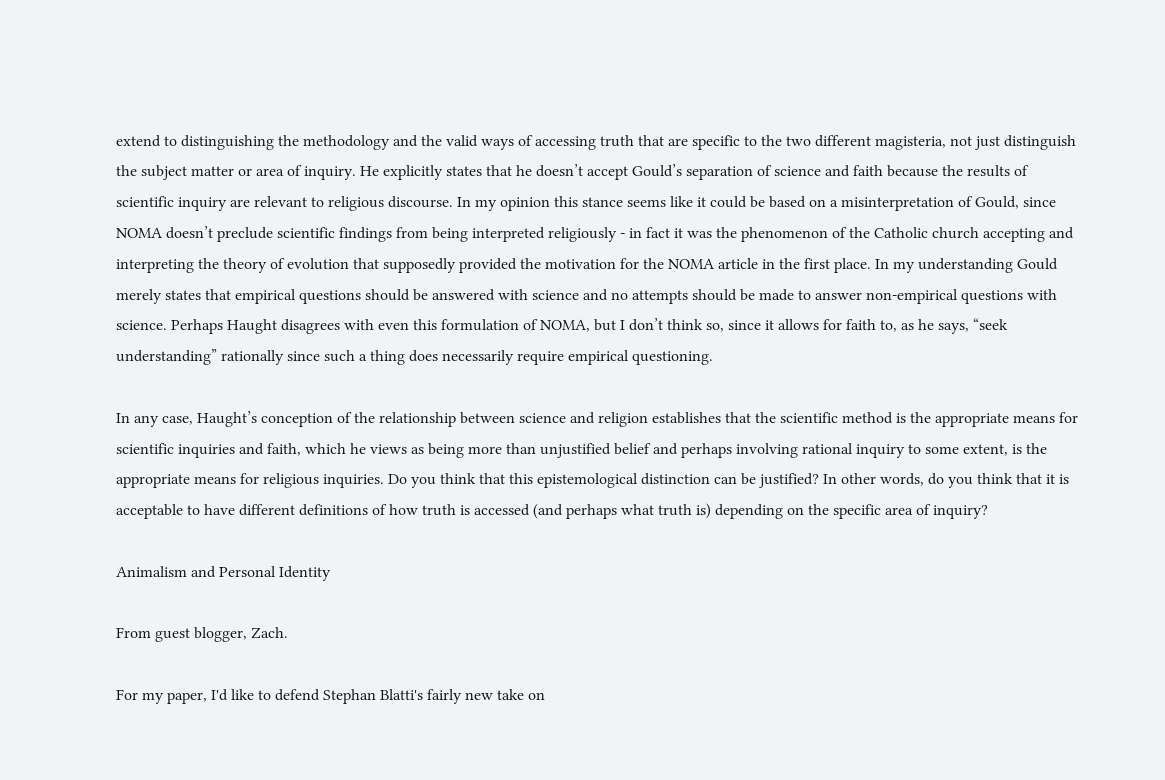extend to distinguishing the methodology and the valid ways of accessing truth that are specific to the two different magisteria, not just distinguish the subject matter or area of inquiry. He explicitly states that he doesn’t accept Gould’s separation of science and faith because the results of scientific inquiry are relevant to religious discourse. In my opinion this stance seems like it could be based on a misinterpretation of Gould, since NOMA doesn’t preclude scientific findings from being interpreted religiously - in fact it was the phenomenon of the Catholic church accepting and interpreting the theory of evolution that supposedly provided the motivation for the NOMA article in the first place. In my understanding Gould merely states that empirical questions should be answered with science and no attempts should be made to answer non-empirical questions with science. Perhaps Haught disagrees with even this formulation of NOMA, but I don’t think so, since it allows for faith to, as he says, “seek understanding” rationally since such a thing does necessarily require empirical questioning.

In any case, Haught’s conception of the relationship between science and religion establishes that the scientific method is the appropriate means for scientific inquiries and faith, which he views as being more than unjustified belief and perhaps involving rational inquiry to some extent, is the appropriate means for religious inquiries. Do you think that this epistemological distinction can be justified? In other words, do you think that it is acceptable to have different definitions of how truth is accessed (and perhaps what truth is) depending on the specific area of inquiry?

Animalism and Personal Identity

From guest blogger, Zach.

For my paper, I'd like to defend Stephan Blatti's fairly new take on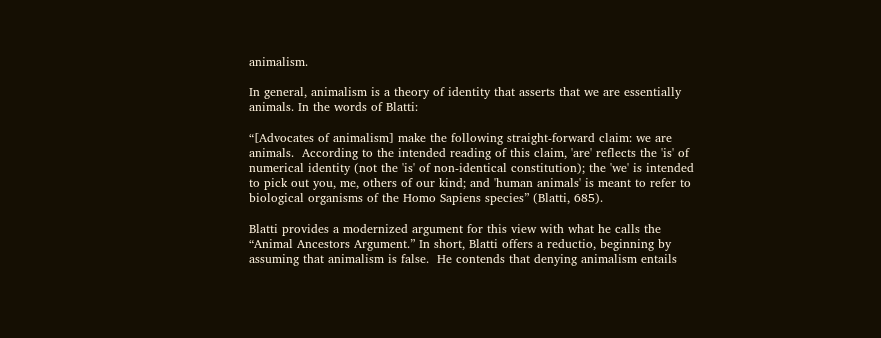animalism.

In general, animalism is a theory of identity that asserts that we are essentially animals. In the words of Blatti:

“[Advocates of animalism] make the following straight-forward claim: we are animals.  According to the intended reading of this claim, 'are' reflects the 'is' of numerical identity (not the 'is' of non-identical constitution); the 'we' is intended to pick out you, me, others of our kind; and 'human animals' is meant to refer to biological organisms of the Homo Sapiens species” (Blatti, 685).

Blatti provides a modernized argument for this view with what he calls the “Animal Ancestors Argument.” In short, Blatti offers a reductio, beginning by assuming that animalism is false.  He contends that denying animalism entails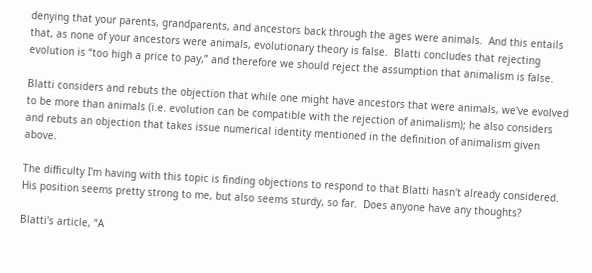denying that your parents, grandparents, and ancestors back through the ages were animals.  And this entails that, as none of your ancestors were animals, evolutionary theory is false.  Blatti concludes that rejecting evolution is “too high a price to pay,” and therefore we should reject the assumption that animalism is false.

Blatti considers and rebuts the objection that while one might have ancestors that were animals, we've evolved to be more than animals (i.e. evolution can be compatible with the rejection of animalism); he also considers and rebuts an objection that takes issue numerical identity mentioned in the definition of animalism given above.

The difficulty I'm having with this topic is finding objections to respond to that Blatti hasn't already considered.  His position seems pretty strong to me, but also seems sturdy, so far.  Does anyone have any thoughts?

Blatti's article, “A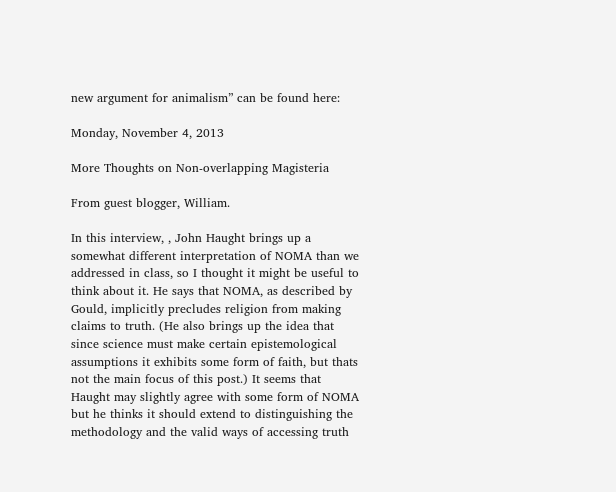new argument for animalism” can be found here:

Monday, November 4, 2013

More Thoughts on Non-overlapping Magisteria

From guest blogger, William.

In this interview, , John Haught brings up a somewhat different interpretation of NOMA than we addressed in class, so I thought it might be useful to think about it. He says that NOMA, as described by Gould, implicitly precludes religion from making claims to truth. (He also brings up the idea that since science must make certain epistemological assumptions it exhibits some form of faith, but thats not the main focus of this post.) It seems that Haught may slightly agree with some form of NOMA but he thinks it should extend to distinguishing the methodology and the valid ways of accessing truth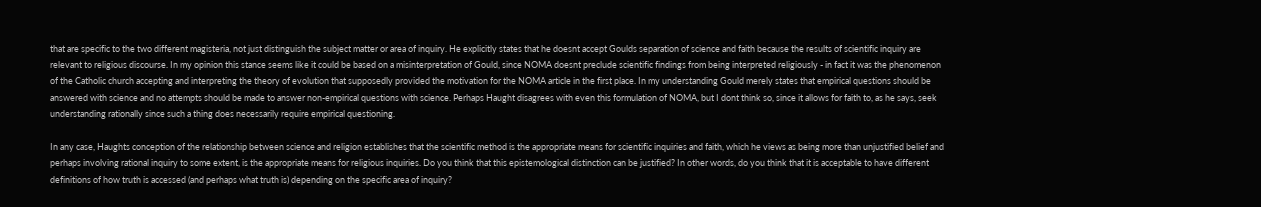that are specific to the two different magisteria, not just distinguish the subject matter or area of inquiry. He explicitly states that he doesnt accept Goulds separation of science and faith because the results of scientific inquiry are relevant to religious discourse. In my opinion this stance seems like it could be based on a misinterpretation of Gould, since NOMA doesnt preclude scientific findings from being interpreted religiously - in fact it was the phenomenon of the Catholic church accepting and interpreting the theory of evolution that supposedly provided the motivation for the NOMA article in the first place. In my understanding Gould merely states that empirical questions should be answered with science and no attempts should be made to answer non-empirical questions with science. Perhaps Haught disagrees with even this formulation of NOMA, but I dont think so, since it allows for faith to, as he says, seek understanding rationally since such a thing does necessarily require empirical questioning.

In any case, Haughts conception of the relationship between science and religion establishes that the scientific method is the appropriate means for scientific inquiries and faith, which he views as being more than unjustified belief and perhaps involving rational inquiry to some extent, is the appropriate means for religious inquiries. Do you think that this epistemological distinction can be justified? In other words, do you think that it is acceptable to have different definitions of how truth is accessed (and perhaps what truth is) depending on the specific area of inquiry?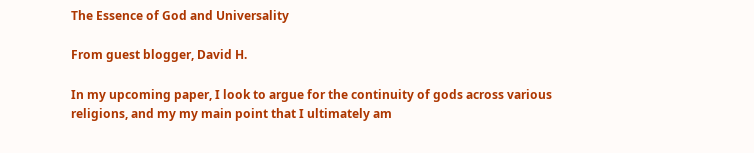The Essence of God and Universality

From guest blogger, David H.

In my upcoming paper, I look to argue for the continuity of gods across various religions, and my my main point that I ultimately am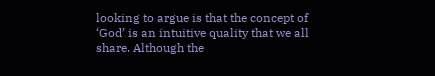looking to argue is that the concept of ‘God’ is an intuitive quality that we all share. Although the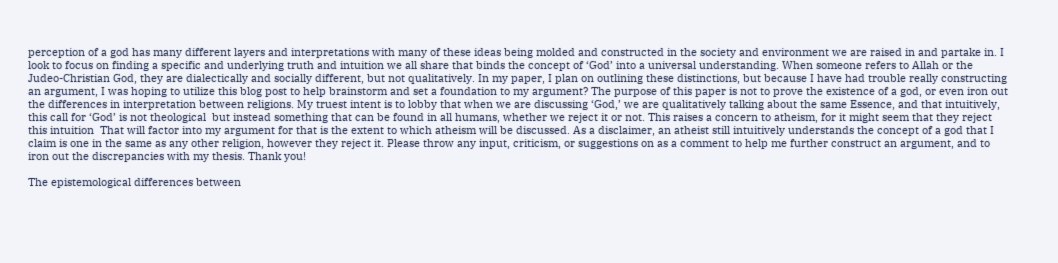perception of a god has many different layers and interpretations with many of these ideas being molded and constructed in the society and environment we are raised in and partake in. I look to focus on finding a specific and underlying truth and intuition we all share that binds the concept of ‘God’ into a universal understanding. When someone refers to Allah or the Judeo-Christian God, they are dialectically and socially different, but not qualitatively. In my paper, I plan on outlining these distinctions, but because I have had trouble really constructing an argument, I was hoping to utilize this blog post to help brainstorm and set a foundation to my argument? The purpose of this paper is not to prove the existence of a god, or even iron out the differences in interpretation between religions. My truest intent is to lobby that when we are discussing ‘God,’ we are qualitatively talking about the same Essence, and that intuitively, this call for ‘God’ is not theological  but instead something that can be found in all humans, whether we reject it or not. This raises a concern to atheism, for it might seem that they reject this intuition  That will factor into my argument for that is the extent to which atheism will be discussed. As a disclaimer, an atheist still intuitively understands the concept of a god that I claim is one in the same as any other religion, however they reject it. Please throw any input, criticism, or suggestions on as a comment to help me further construct an argument, and to iron out the discrepancies with my thesis. Thank you!

The epistemological differences between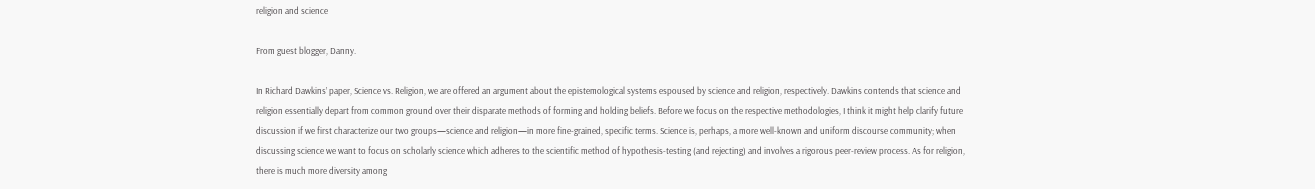religion and science

From guest blogger, Danny.

In Richard Dawkins’ paper, Science vs. Religion, we are offered an argument about the epistemological systems espoused by science and religion, respectively. Dawkins contends that science and religion essentially depart from common ground over their disparate methods of forming and holding beliefs. Before we focus on the respective methodologies, I think it might help clarify future discussion if we first characterize our two groups—science and religion—in more fine-grained, specific terms. Science is, perhaps, a more well-known and uniform discourse community; when discussing science we want to focus on scholarly science which adheres to the scientific method of hypothesis-testing (and rejecting) and involves a rigorous peer-review process. As for religion, there is much more diversity among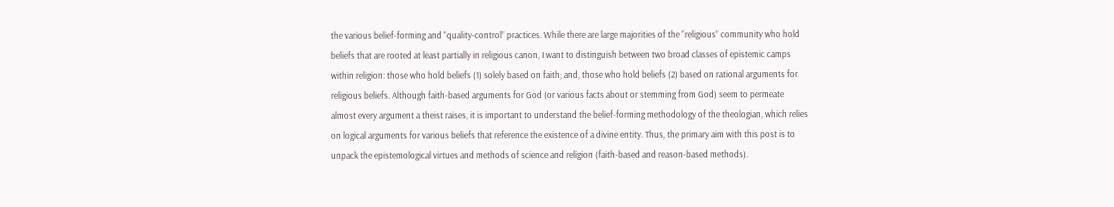the various belief-forming and “quality-control” practices. While there are large majorities of the “religious” community who hold beliefs that are rooted at least partially in religious canon, I want to distinguish between two broad classes of epistemic camps within religion: those who hold beliefs (1) solely based on faith; and, those who hold beliefs (2) based on rational arguments for religious beliefs. Although faith-based arguments for God (or various facts about or stemming from God) seem to permeate almost every argument a theist raises, it is important to understand the belief-forming methodology of the theologian, which relies on logical arguments for various beliefs that reference the existence of a divine entity. Thus, the primary aim with this post is to unpack the epistemological virtues and methods of science and religion (faith-based and reason-based methods).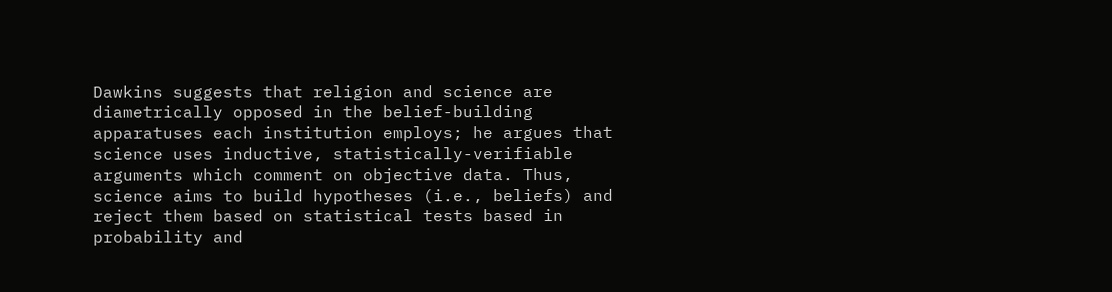Dawkins suggests that religion and science are diametrically opposed in the belief-building apparatuses each institution employs; he argues that science uses inductive, statistically-verifiable arguments which comment on objective data. Thus, science aims to build hypotheses (i.e., beliefs) and reject them based on statistical tests based in probability and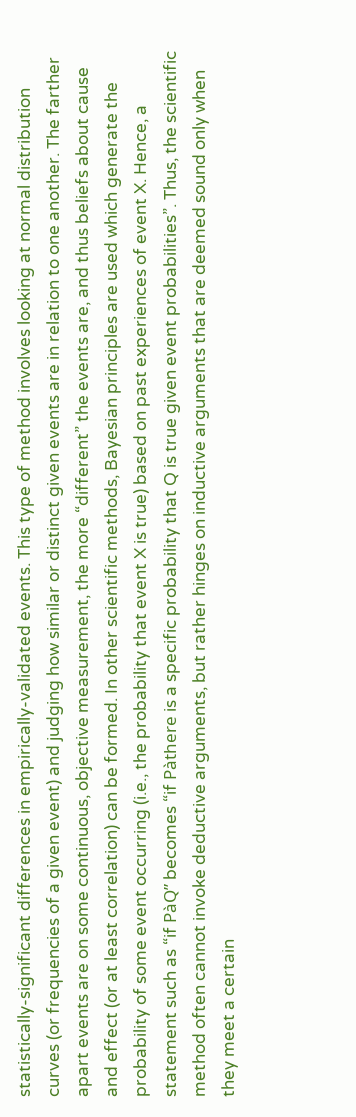statistically-significant differences in empirically-validated events. This type of method involves looking at normal distribution curves (or frequencies of a given event) and judging how similar or distinct given events are in relation to one another. The farther apart events are on some continuous, objective measurement, the more “different” the events are, and thus beliefs about cause and effect (or at least correlation) can be formed. In other scientific methods, Bayesian principles are used which generate the probability of some event occurring (i.e., the probability that event X is true) based on past experiences of event X. Hence, a statement such as “if PàQ” becomes “if Pàthere is a specific probability that Q is true given event probabilities”. Thus, the scientific method often cannot invoke deductive arguments, but rather hinges on inductive arguments that are deemed sound only when they meet a certain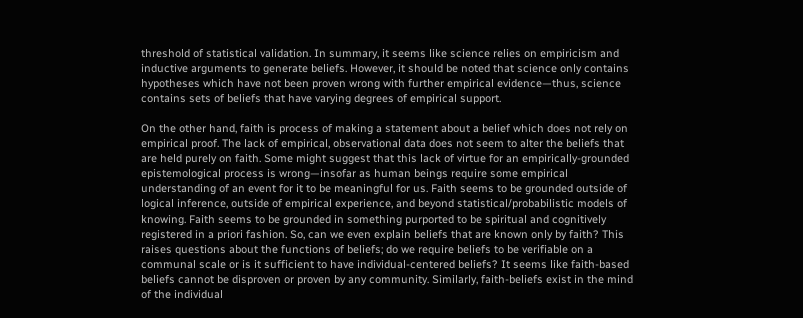threshold of statistical validation. In summary, it seems like science relies on empiricism and inductive arguments to generate beliefs. However, it should be noted that science only contains hypotheses which have not been proven wrong with further empirical evidence—thus, science contains sets of beliefs that have varying degrees of empirical support.

On the other hand, faith is process of making a statement about a belief which does not rely on empirical proof. The lack of empirical, observational data does not seem to alter the beliefs that are held purely on faith. Some might suggest that this lack of virtue for an empirically-grounded epistemological process is wrong—insofar as human beings require some empirical understanding of an event for it to be meaningful for us. Faith seems to be grounded outside of logical inference, outside of empirical experience, and beyond statistical/probabilistic models of knowing. Faith seems to be grounded in something purported to be spiritual and cognitively registered in a priori fashion. So, can we even explain beliefs that are known only by faith? This raises questions about the functions of beliefs; do we require beliefs to be verifiable on a communal scale or is it sufficient to have individual-centered beliefs? It seems like faith-based beliefs cannot be disproven or proven by any community. Similarly, faith-beliefs exist in the mind of the individual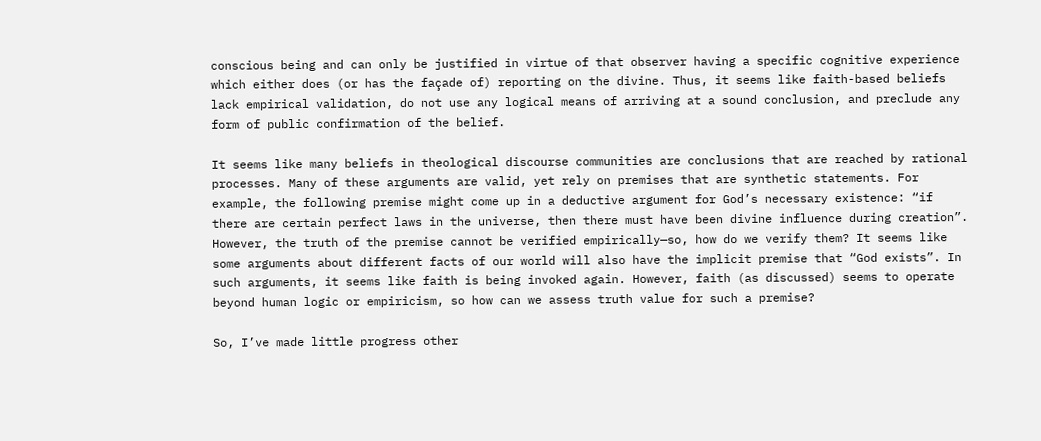conscious being and can only be justified in virtue of that observer having a specific cognitive experience which either does (or has the façade of) reporting on the divine. Thus, it seems like faith-based beliefs lack empirical validation, do not use any logical means of arriving at a sound conclusion, and preclude any form of public confirmation of the belief.

It seems like many beliefs in theological discourse communities are conclusions that are reached by rational processes. Many of these arguments are valid, yet rely on premises that are synthetic statements. For example, the following premise might come up in a deductive argument for God’s necessary existence: “if there are certain perfect laws in the universe, then there must have been divine influence during creation”. However, the truth of the premise cannot be verified empirically—so, how do we verify them? It seems like some arguments about different facts of our world will also have the implicit premise that “God exists”. In such arguments, it seems like faith is being invoked again. However, faith (as discussed) seems to operate beyond human logic or empiricism, so how can we assess truth value for such a premise?

So, I’ve made little progress other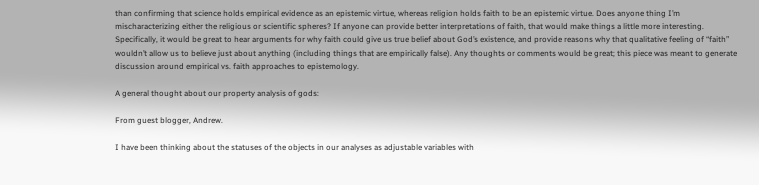than confirming that science holds empirical evidence as an epistemic virtue, whereas religion holds faith to be an epistemic virtue. Does anyone thing I’m mischaracterizing either the religious or scientific spheres? If anyone can provide better interpretations of faith, that would make things a little more interesting. Specifically, it would be great to hear arguments for why faith could give us true belief about God’s existence, and provide reasons why that qualitative feeling of “faith” wouldn’t allow us to believe just about anything (including things that are empirically false). Any thoughts or comments would be great; this piece was meant to generate discussion around empirical vs. faith approaches to epistemology.

A general thought about our property analysis of gods:

From guest blogger, Andrew.

I have been thinking about the statuses of the objects in our analyses as adjustable variables with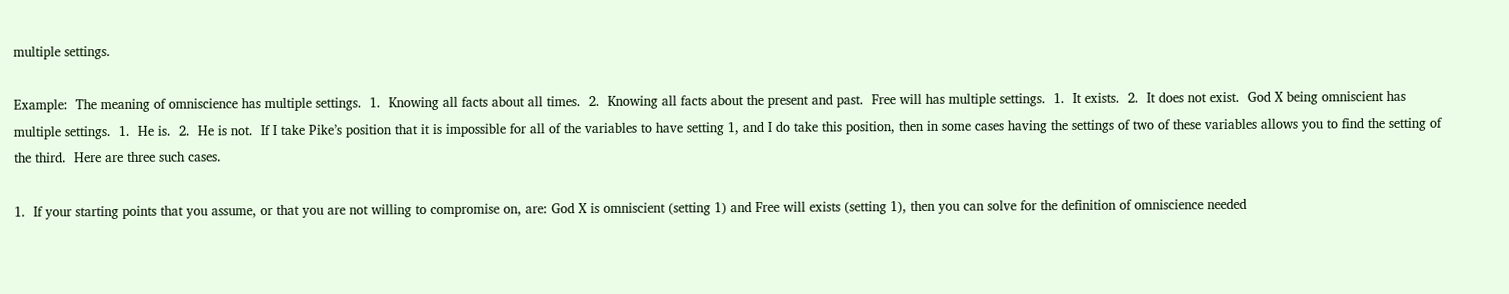multiple settings.

Example:  The meaning of omniscience has multiple settings.  1.  Knowing all facts about all times.  2.  Knowing all facts about the present and past.  Free will has multiple settings.  1.  It exists.  2.  It does not exist.  God X being omniscient has multiple settings.  1.  He is.  2.  He is not.  If I take Pike’s position that it is impossible for all of the variables to have setting 1, and I do take this position, then in some cases having the settings of two of these variables allows you to find the setting of the third.  Here are three such cases.

1.  If your starting points that you assume, or that you are not willing to compromise on, are: God X is omniscient (setting 1) and Free will exists (setting 1), then you can solve for the definition of omniscience needed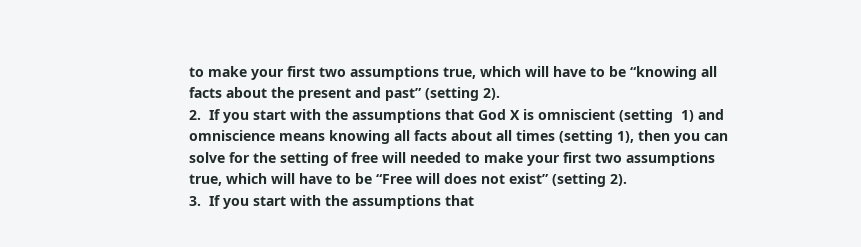to make your first two assumptions true, which will have to be “knowing all facts about the present and past” (setting 2).
2.  If you start with the assumptions that God X is omniscient (setting  1) and omniscience means knowing all facts about all times (setting 1), then you can solve for the setting of free will needed to make your first two assumptions true, which will have to be “Free will does not exist” (setting 2).
3.  If you start with the assumptions that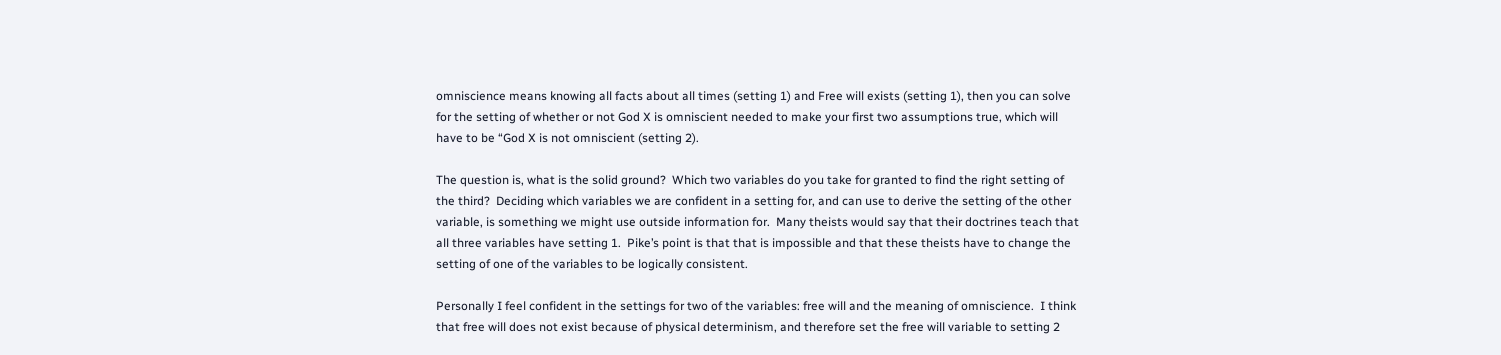omniscience means knowing all facts about all times (setting 1) and Free will exists (setting 1), then you can solve for the setting of whether or not God X is omniscient needed to make your first two assumptions true, which will have to be “God X is not omniscient (setting 2).

The question is, what is the solid ground?  Which two variables do you take for granted to find the right setting of the third?  Deciding which variables we are confident in a setting for, and can use to derive the setting of the other variable, is something we might use outside information for.  Many theists would say that their doctrines teach that all three variables have setting 1.  Pike’s point is that that is impossible and that these theists have to change the setting of one of the variables to be logically consistent.

Personally I feel confident in the settings for two of the variables: free will and the meaning of omniscience.  I think that free will does not exist because of physical determinism, and therefore set the free will variable to setting 2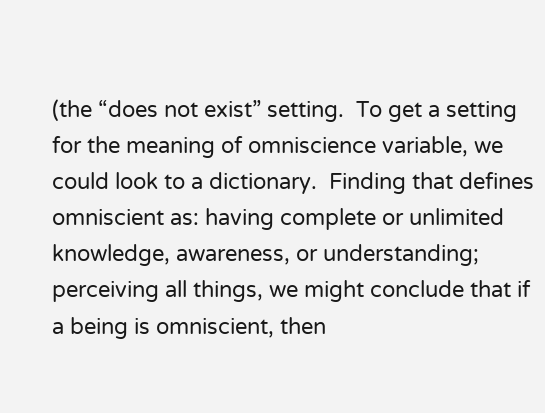(the “does not exist” setting.  To get a setting for the meaning of omniscience variable, we could look to a dictionary.  Finding that defines omniscient as: having complete or unlimited knowledge, awareness, or understanding; perceiving all things, we might conclude that if a being is omniscient, then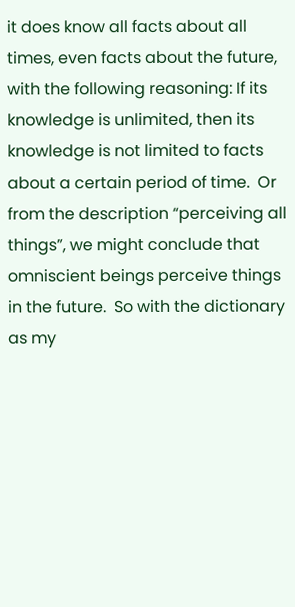it does know all facts about all times, even facts about the future, with the following reasoning: If its knowledge is unlimited, then its knowledge is not limited to facts about a certain period of time.  Or from the description “perceiving all things”, we might conclude that omniscient beings perceive things in the future.  So with the dictionary as my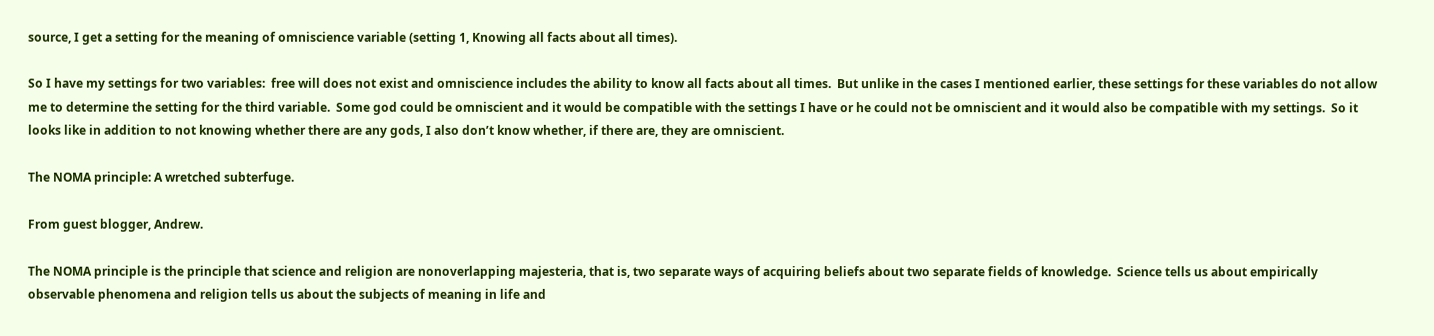source, I get a setting for the meaning of omniscience variable (setting 1, Knowing all facts about all times).

So I have my settings for two variables:  free will does not exist and omniscience includes the ability to know all facts about all times.  But unlike in the cases I mentioned earlier, these settings for these variables do not allow me to determine the setting for the third variable.  Some god could be omniscient and it would be compatible with the settings I have or he could not be omniscient and it would also be compatible with my settings.  So it looks like in addition to not knowing whether there are any gods, I also don’t know whether, if there are, they are omniscient.

The NOMA principle: A wretched subterfuge.

From guest blogger, Andrew.

The NOMA principle is the principle that science and religion are nonoverlapping majesteria, that is, two separate ways of acquiring beliefs about two separate fields of knowledge.  Science tells us about empirically observable phenomena and religion tells us about the subjects of meaning in life and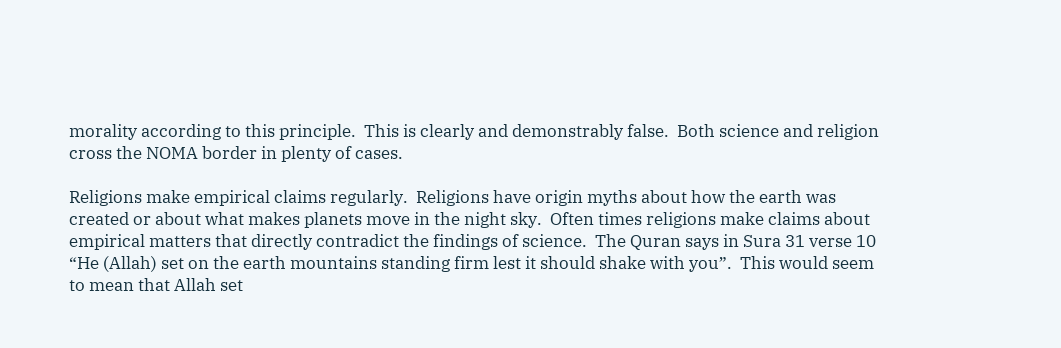morality according to this principle.  This is clearly and demonstrably false.  Both science and religion cross the NOMA border in plenty of cases.

Religions make empirical claims regularly.  Religions have origin myths about how the earth was created or about what makes planets move in the night sky.  Often times religions make claims about empirical matters that directly contradict the findings of science.  The Quran says in Sura 31 verse 10 “He (Allah) set on the earth mountains standing firm lest it should shake with you”.  This would seem to mean that Allah set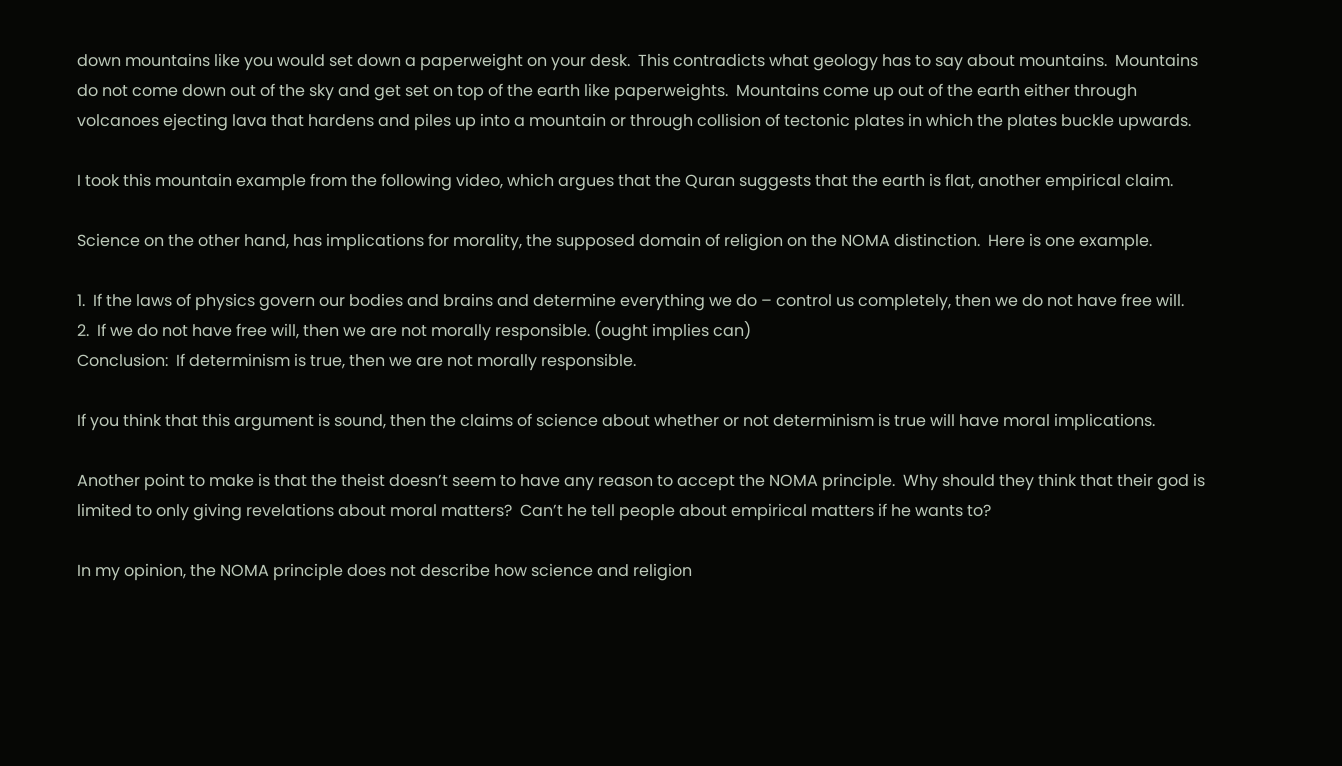down mountains like you would set down a paperweight on your desk.  This contradicts what geology has to say about mountains.  Mountains do not come down out of the sky and get set on top of the earth like paperweights.  Mountains come up out of the earth either through volcanoes ejecting lava that hardens and piles up into a mountain or through collision of tectonic plates in which the plates buckle upwards.

I took this mountain example from the following video, which argues that the Quran suggests that the earth is flat, another empirical claim.

Science on the other hand, has implications for morality, the supposed domain of religion on the NOMA distinction.  Here is one example.

1.  If the laws of physics govern our bodies and brains and determine everything we do – control us completely, then we do not have free will.
2.  If we do not have free will, then we are not morally responsible. (ought implies can)
Conclusion:  If determinism is true, then we are not morally responsible.

If you think that this argument is sound, then the claims of science about whether or not determinism is true will have moral implications.

Another point to make is that the theist doesn’t seem to have any reason to accept the NOMA principle.  Why should they think that their god is limited to only giving revelations about moral matters?  Can’t he tell people about empirical matters if he wants to?

In my opinion, the NOMA principle does not describe how science and religion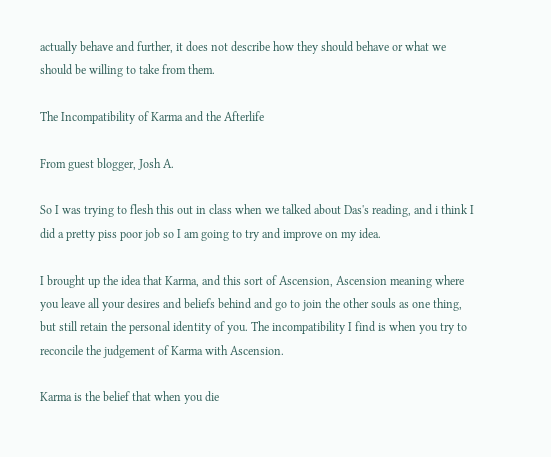actually behave and further, it does not describe how they should behave or what we should be willing to take from them.

The Incompatibility of Karma and the Afterlife

From guest blogger, Josh A.

So I was trying to flesh this out in class when we talked about Das's reading, and i think I did a pretty piss poor job so I am going to try and improve on my idea.

I brought up the idea that Karma, and this sort of Ascension, Ascension meaning where you leave all your desires and beliefs behind and go to join the other souls as one thing, but still retain the personal identity of you. The incompatibility I find is when you try to reconcile the judgement of Karma with Ascension.

Karma is the belief that when you die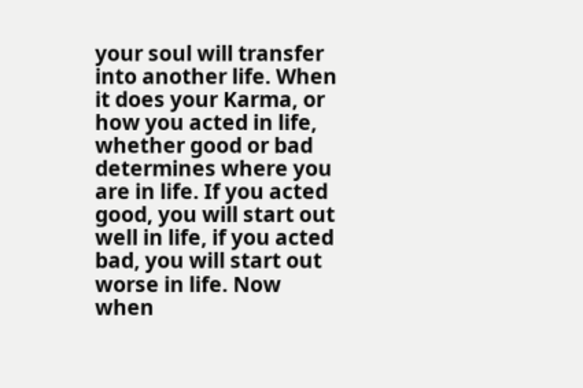your soul will transfer into another life. When it does your Karma, or how you acted in life, whether good or bad determines where you are in life. If you acted good, you will start out well in life, if you acted bad, you will start out worse in life. Now when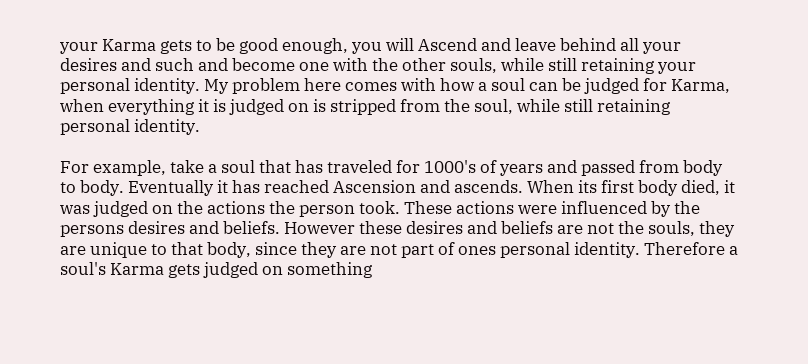your Karma gets to be good enough, you will Ascend and leave behind all your desires and such and become one with the other souls, while still retaining your personal identity. My problem here comes with how a soul can be judged for Karma, when everything it is judged on is stripped from the soul, while still retaining personal identity.

For example, take a soul that has traveled for 1000's of years and passed from body to body. Eventually it has reached Ascension and ascends. When its first body died, it was judged on the actions the person took. These actions were influenced by the persons desires and beliefs. However these desires and beliefs are not the souls, they are unique to that body, since they are not part of ones personal identity. Therefore a soul's Karma gets judged on something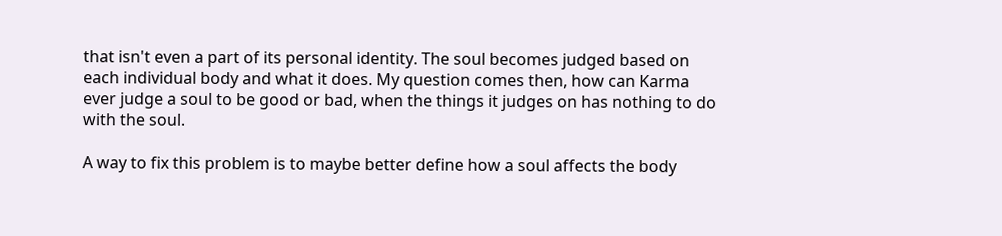that isn't even a part of its personal identity. The soul becomes judged based on each individual body and what it does. My question comes then, how can Karma ever judge a soul to be good or bad, when the things it judges on has nothing to do with the soul.

A way to fix this problem is to maybe better define how a soul affects the body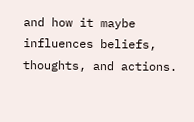and how it maybe influences beliefs, thoughts, and actions.